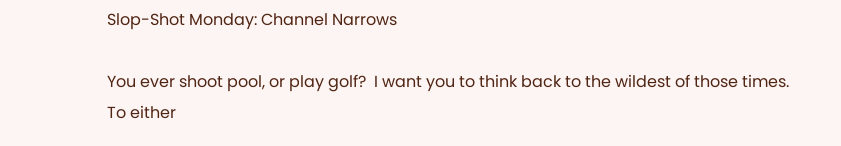Slop-Shot Monday: Channel Narrows

You ever shoot pool, or play golf?  I want you to think back to the wildest of those times.  To either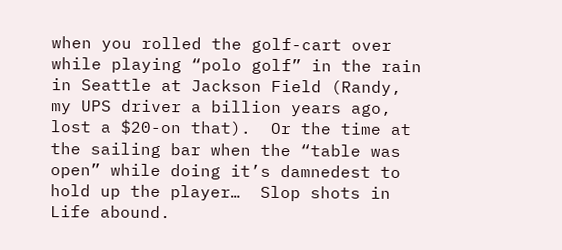when you rolled the golf-cart over while playing “polo golf” in the rain in Seattle at Jackson Field (Randy, my UPS driver a billion years ago, lost a $20-on that).  Or the time at the sailing bar when the “table was open” while doing it’s damnedest to hold up the player…  Slop shots in Life abound.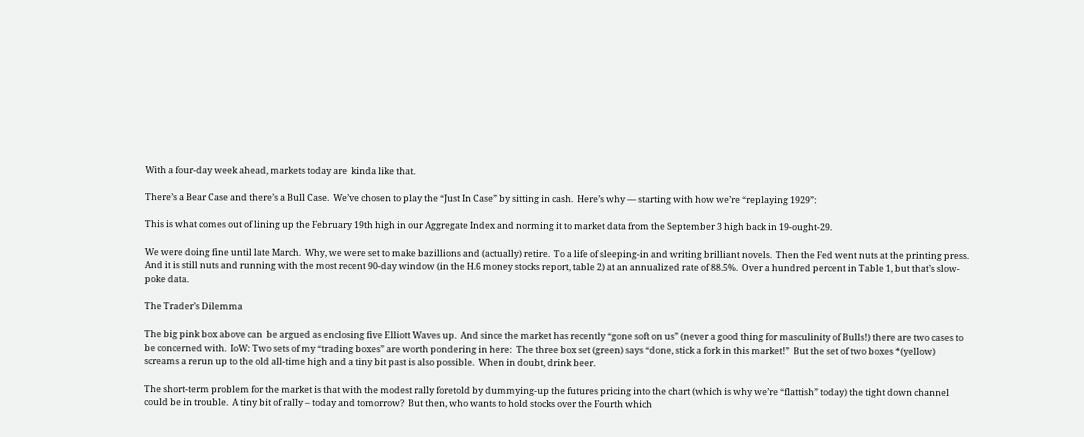With a four-day week ahead, markets today are  kinda like that.

There’s a Bear Case and there’s a Bull Case.  We’ve chosen to play the “Just In Case” by sitting in cash.  Here’s why — starting with how we’re “replaying 1929”:

This is what comes out of lining up the February 19th high in our Aggregate Index and norming it to market data from the September 3 high back in 19-ought-29.

We were doing fine until late March.  Why, we were set to make bazillions and (actually) retire.  To a life of sleeping-in and writing brilliant novels.  Then the Fed went nuts at the printing press.  And it is still nuts and running with the most recent 90-day window (in the H.6 money stocks report, table 2) at an annualized rate of 88.5%.  Over a hundred percent in Table 1, but that’s slow-poke data.

The Trader’s Dilemma

The big pink box above can  be argued as enclosing five Elliott Waves up.  And since the market has recently “gone soft on us” (never a good thing for masculinity of Bulls!) there are two cases to be concerned with.  IoW: Two sets of my “trading boxes” are worth pondering in here:  The three box set (green) says “done, stick a fork in this market!”  But the set of two boxes *(yellow) screams a rerun up to the old all-time high and a tiny bit past is also possible.  When in doubt, drink beer.

The short-term problem for the market is that with the modest rally foretold by dummying-up the futures pricing into the chart (which is why we’re “flattish” today) the tight down channel could be in trouble.  A tiny bit of rally – today and tomorrow?  But then, who wants to hold stocks over the Fourth which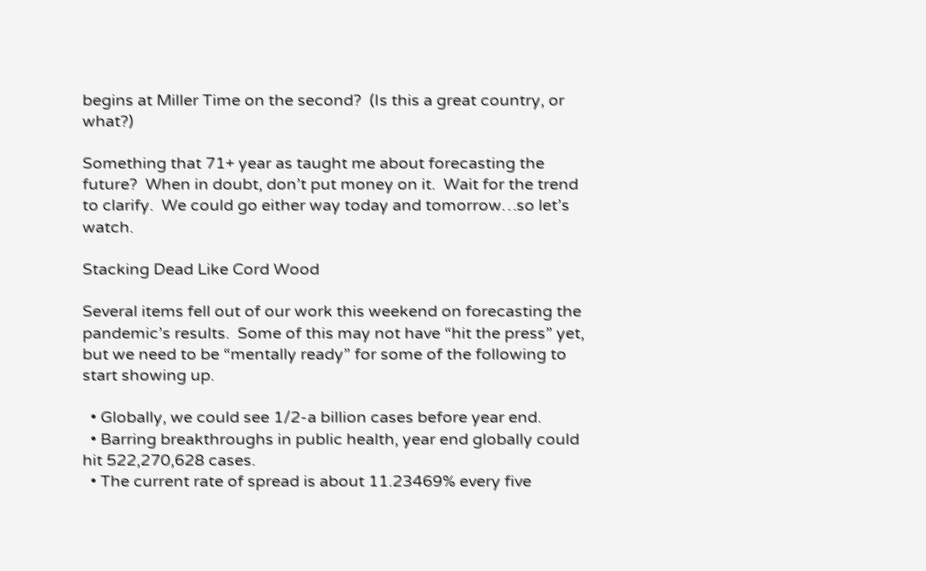begins at Miller Time on the second?  (Is this a great country, or what?)

Something that 71+ year as taught me about forecasting the future?  When in doubt, don’t put money on it.  Wait for the trend to clarify.  We could go either way today and tomorrow…so let’s watch.

Stacking Dead Like Cord Wood

Several items fell out of our work this weekend on forecasting the pandemic’s results.  Some of this may not have “hit the press” yet, but we need to be “mentally ready” for some of the following to start showing up.

  • Globally, we could see 1/2-a billion cases before year end.
  • Barring breakthroughs in public health, year end globally could hit 522,270,628 cases.
  • The current rate of spread is about 11.23469% every five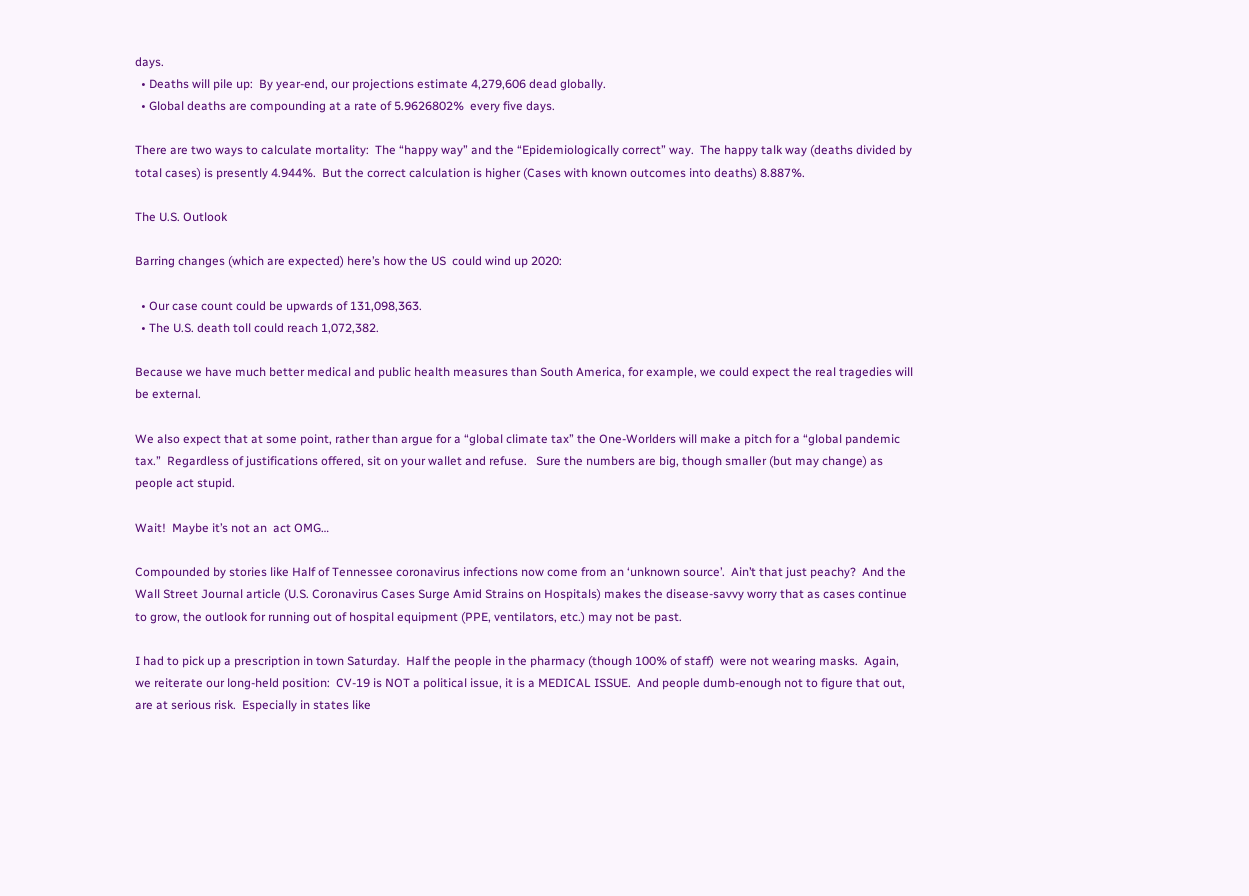days.
  • Deaths will pile up:  By year-end, our projections estimate 4,279,606 dead globally.
  • Global deaths are compounding at a rate of 5.9626802%  every five days.

There are two ways to calculate mortality:  The “happy way” and the “Epidemiologically correct” way.  The happy talk way (deaths divided by total cases) is presently 4.944%.  But the correct calculation is higher (Cases with known outcomes into deaths) 8.887%.

The U.S. Outlook

Barring changes (which are expected) here’s how the US  could wind up 2020:

  • Our case count could be upwards of 131,098,363.
  • The U.S. death toll could reach 1,072,382.

Because we have much better medical and public health measures than South America, for example, we could expect the real tragedies will be external.

We also expect that at some point, rather than argue for a “global climate tax” the One-Worlders will make a pitch for a “global pandemic tax.”  Regardless of justifications offered, sit on your wallet and refuse.   Sure the numbers are big, though smaller (but may change) as people act stupid.

Wait!  Maybe it’s not an  act OMG…

Compounded by stories like Half of Tennessee coronavirus infections now come from an ‘unknown source’.  Ain’t that just peachy?  And the Wall Street Journal article (U.S. Coronavirus Cases Surge Amid Strains on Hospitals) makes the disease-savvy worry that as cases continue to grow, the outlook for running out of hospital equipment (PPE, ventilators, etc.) may not be past.

I had to pick up a prescription in town Saturday.  Half the people in the pharmacy (though 100% of staff)  were not wearing masks.  Again, we reiterate our long-held position:  CV-19 is NOT a political issue, it is a MEDICAL ISSUE.  And people dumb-enough not to figure that out, are at serious risk.  Especially in states like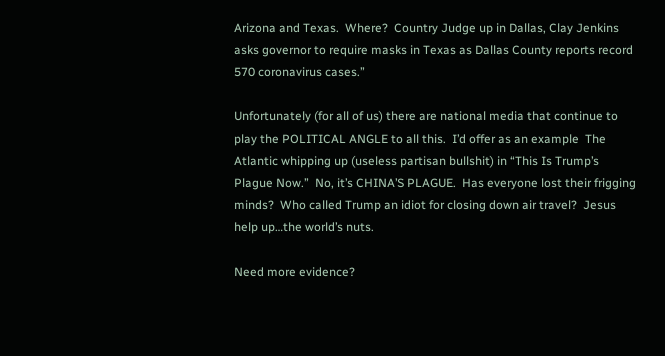Arizona and Texas.  Where?  Country Judge up in Dallas, Clay Jenkins asks governor to require masks in Texas as Dallas County reports record 570 coronavirus cases.”

Unfortunately (for all of us) there are national media that continue to play the POLITICAL ANGLE to all this.  I’d offer as an example  The Atlantic whipping up (useless partisan bullshit) in “This Is Trump’s Plague Now.”  No, it’s CHINA’S PLAGUE.  Has everyone lost their frigging minds?  Who called Trump an idiot for closing down air travel?  Jesus help up…the world’s nuts.

Need more evidence?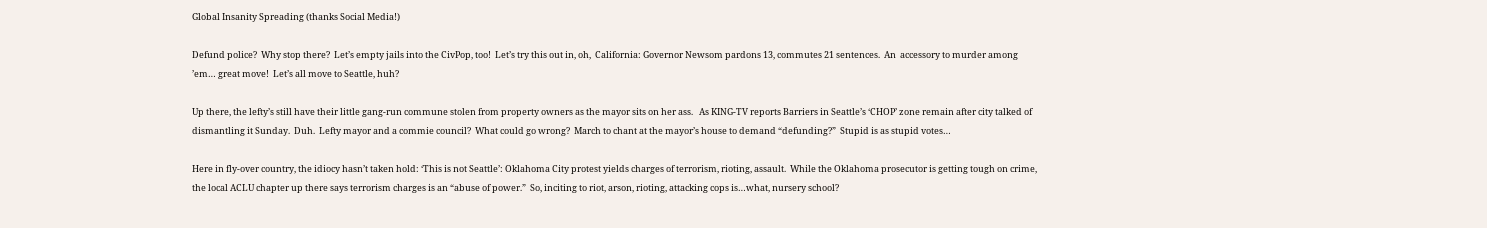Global Insanity Spreading (thanks Social Media!)

Defund police?  Why stop there?  Let’s empty jails into the CivPop, too!  Let’s try this out in, oh,  California: Governor Newsom pardons 13, commutes 21 sentences.  An  accessory to murder among ’em… great move!  Let’s all move to Seattle, huh?

Up there, the lefty’s still have their little gang-run commune stolen from property owners as the mayor sits on her ass.   As KING-TV reports Barriers in Seattle’s ‘CHOP’ zone remain after city talked of dismantling it Sunday.  Duh.  Lefty mayor and a commie council?  What could go wrong?  March to chant at the mayor’s house to demand “defunding?”  Stupid is as stupid votes…

Here in fly-over country, the idiocy hasn’t taken hold: ‘This is not Seattle’: Oklahoma City protest yields charges of terrorism, rioting, assault.  While the Oklahoma prosecutor is getting tough on crime, the local ACLU chapter up there says terrorism charges is an “abuse of power.”  So, inciting to riot, arson, rioting, attacking cops is…what, nursery school?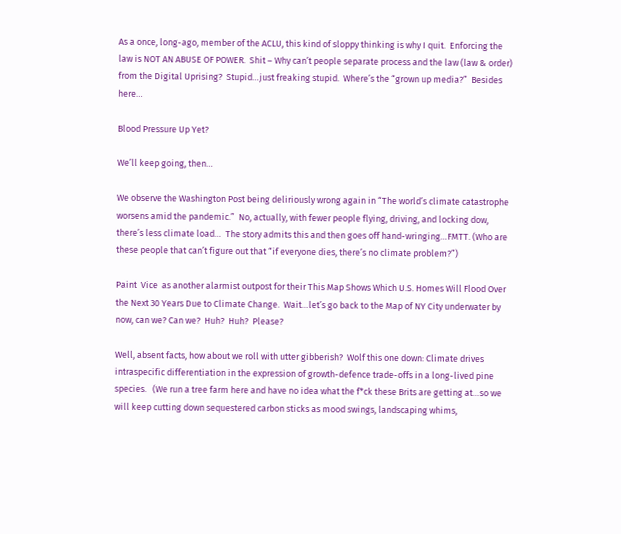As a once, long-ago, member of the ACLU, this kind of sloppy thinking is why I quit.  Enforcing the law is NOT AN ABUSE OF POWER.  Shit – Why can’t people separate process and the law (law & order) from the Digital Uprising?  Stupid…just freaking stupid.  Where’s the “grown up media?”  Besides here…

Blood Pressure Up Yet?

We’ll keep going, then…

We observe the Washington Post being deliriously wrong again in “The world’s climate catastrophe worsens amid the pandemic.”  No, actually, with fewer people flying, driving, and locking dow, there’s less climate load…  The story admits this and then goes off hand-wringing…FMTT. (Who are these people that can’t figure out that “if everyone dies, there’s no climate problem?”)

Paint  Vice  as another alarmist outpost for their This Map Shows Which U.S. Homes Will Flood Over the Next 30 Years Due to Climate Change.  Wait…let’s go back to the Map of NY City underwater by now, can we? Can we?  Huh?  Huh?  Please?

Well, absent facts, how about we roll with utter gibberish?  Wolf this one down: Climate drives intraspecific differentiation in the expression of growth-defence trade-offs in a long-lived pine species.   (We run a tree farm here and have no idea what the f*ck these Brits are getting at…so we will keep cutting down sequestered carbon sticks as mood swings, landscaping whims,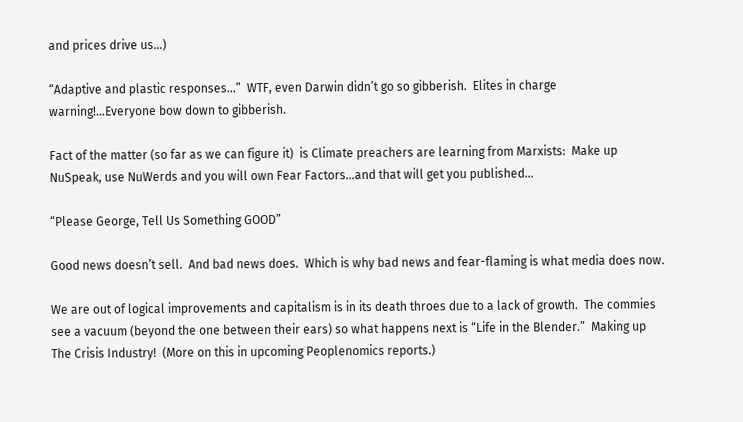and prices drive us…)

“Adaptive and plastic responses…”  WTF, even Darwin didn’t go so gibberish.  Elites in charge warning!…Everyone bow down to gibberish.

Fact of the matter (so far as we can figure it)  is Climate preachers are learning from Marxists:  Make up NuSpeak, use NuWerds and you will own Fear Factors…and that will get you published…

“Please George, Tell Us Something GOOD”

Good news doesn’t sell.  And bad news does.  Which is why bad news and fear-flaming is what media does now.

We are out of logical improvements and capitalism is in its death throes due to a lack of growth.  The commies see a vacuum (beyond the one between their ears) so what happens next is “Life in the Blender.”  Making up The Crisis Industry!  (More on this in upcoming Peoplenomics reports.)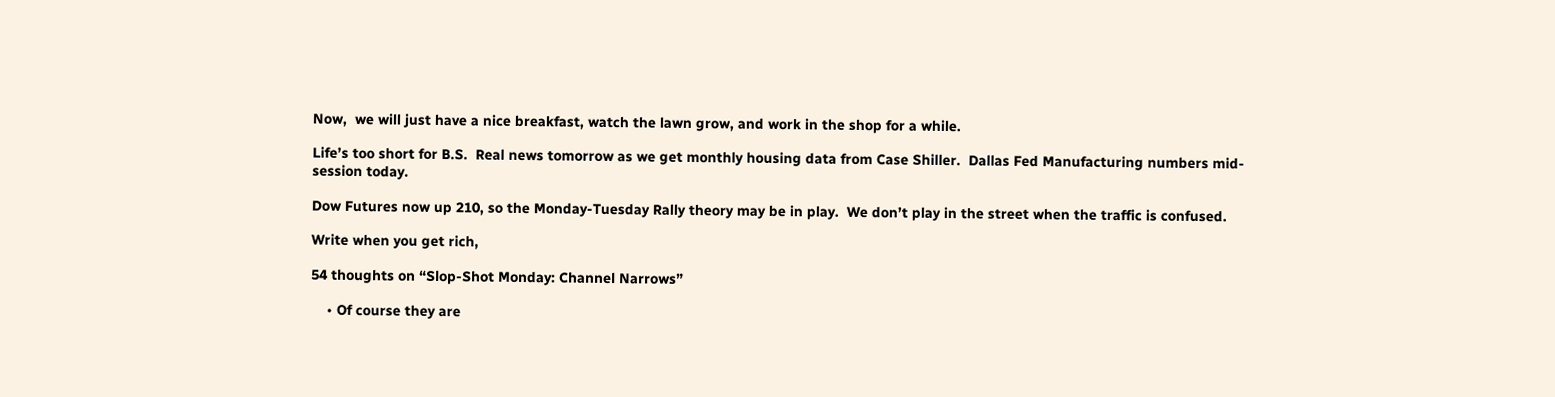Now,  we will just have a nice breakfast, watch the lawn grow, and work in the shop for a while.

Life’s too short for B.S.  Real news tomorrow as we get monthly housing data from Case Shiller.  Dallas Fed Manufacturing numbers mid-session today.

Dow Futures now up 210, so the Monday-Tuesday Rally theory may be in play.  We don’t play in the street when the traffic is confused.

Write when you get rich,

54 thoughts on “Slop-Shot Monday: Channel Narrows”

    • Of course they are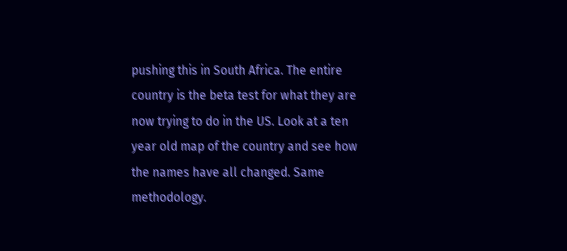pushing this in South Africa. The entire country is the beta test for what they are now trying to do in the US. Look at a ten year old map of the country and see how the names have all changed. Same methodology.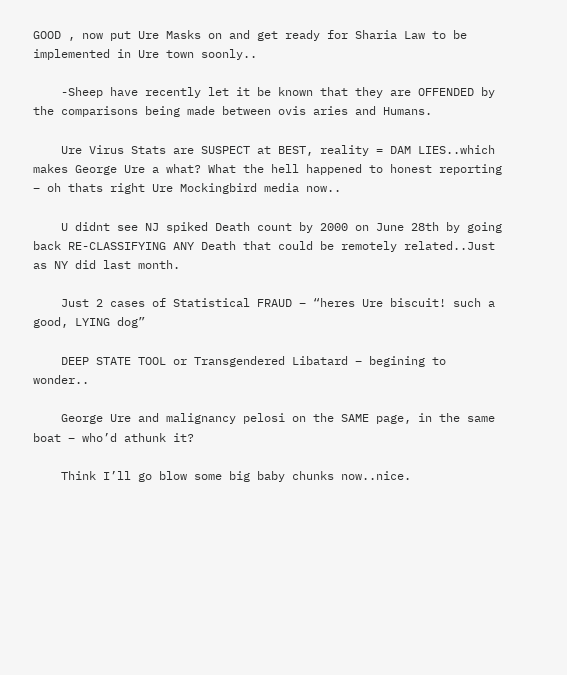GOOD , now put Ure Masks on and get ready for Sharia Law to be implemented in Ure town soonly..

    -Sheep have recently let it be known that they are OFFENDED by the comparisons being made between ovis aries and Humans.

    Ure Virus Stats are SUSPECT at BEST, reality = DAM LIES..which makes George Ure a what? What the hell happened to honest reporting – oh thats right Ure Mockingbird media now..

    U didnt see NJ spiked Death count by 2000 on June 28th by going back RE-CLASSIFYING ANY Death that could be remotely related..Just as NY did last month.

    Just 2 cases of Statistical FRAUD – “heres Ure biscuit! such a good, LYING dog”

    DEEP STATE TOOL or Transgendered Libatard – begining to wonder..

    George Ure and malignancy pelosi on the SAME page, in the same boat – who’d athunk it?

    Think I’ll go blow some big baby chunks now..nice.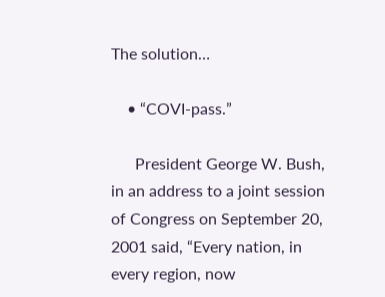The solution…

    • “COVI-pass.”

      President George W. Bush, in an address to a joint session of Congress on September 20, 2001 said, “Every nation, in every region, now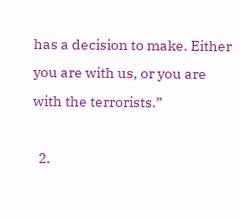has a decision to make. Either you are with us, or you are with the terrorists.”

  2.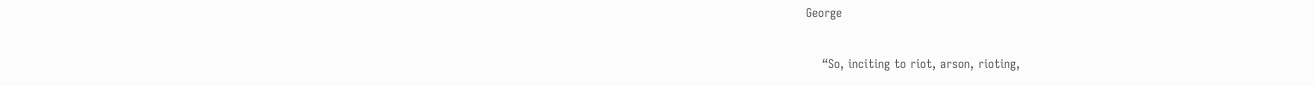George

    “So, inciting to riot, arson, rioting,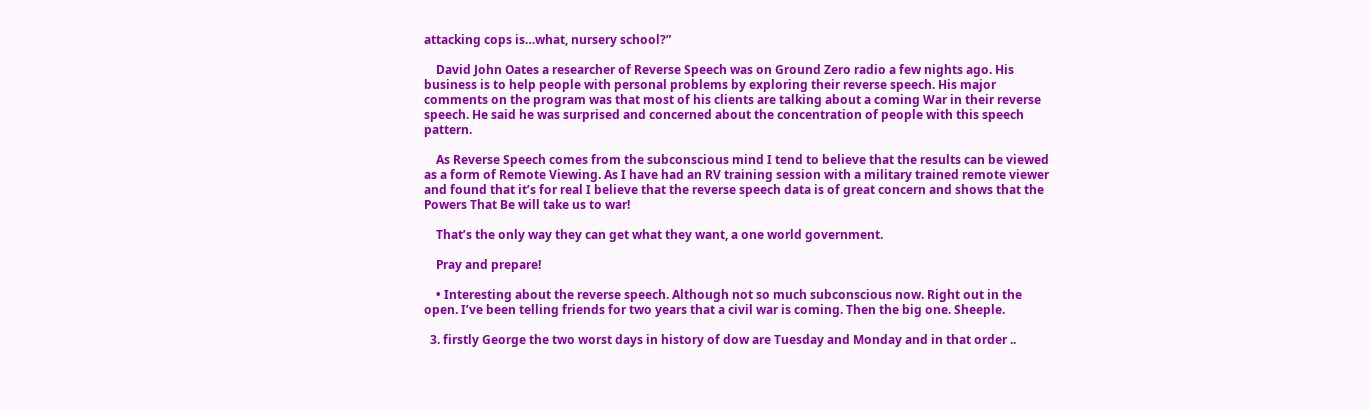attacking cops is…what, nursery school?”

    David John Oates a researcher of Reverse Speech was on Ground Zero radio a few nights ago. His business is to help people with personal problems by exploring their reverse speech. His major comments on the program was that most of his clients are talking about a coming War in their reverse speech. He said he was surprised and concerned about the concentration of people with this speech pattern.

    As Reverse Speech comes from the subconscious mind I tend to believe that the results can be viewed as a form of Remote Viewing. As I have had an RV training session with a military trained remote viewer and found that it’s for real I believe that the reverse speech data is of great concern and shows that the Powers That Be will take us to war!

    That’s the only way they can get what they want, a one world government.

    Pray and prepare!

    • Interesting about the reverse speech. Although not so much subconscious now. Right out in the open. I’ve been telling friends for two years that a civil war is coming. Then the big one. Sheeple.

  3. firstly George the two worst days in history of dow are Tuesday and Monday and in that order ..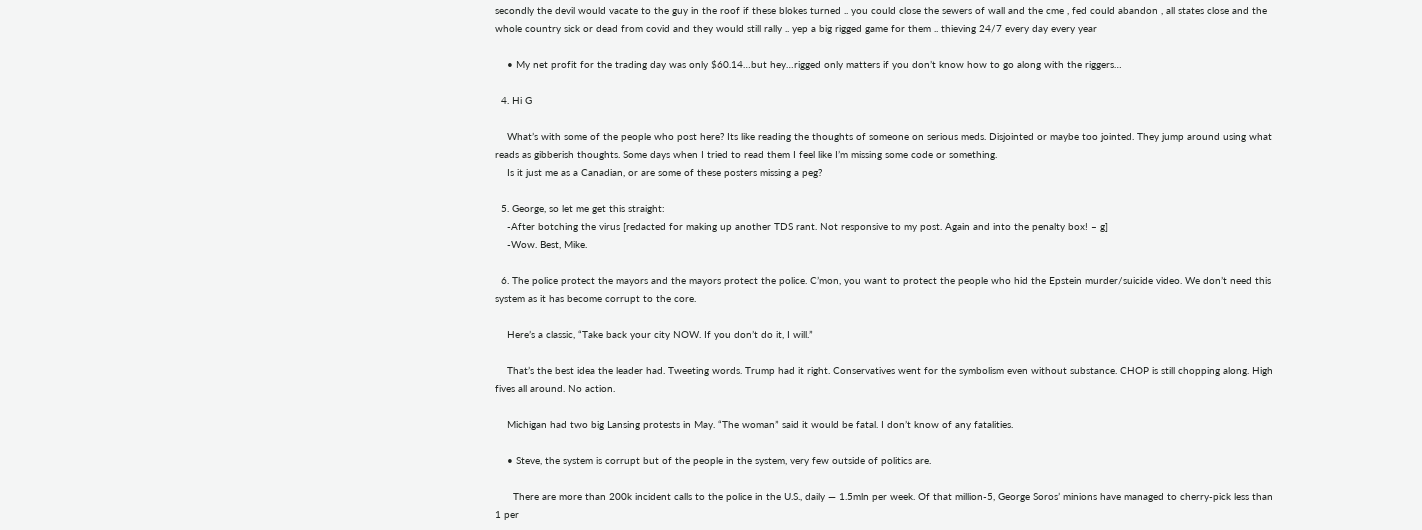secondly the devil would vacate to the guy in the roof if these blokes turned .. you could close the sewers of wall and the cme , fed could abandon , all states close and the whole country sick or dead from covid and they would still rally .. yep a big rigged game for them .. thieving 24/7 every day every year

    • My net profit for the trading day was only $60.14…but hey…rigged only matters if you don’t know how to go along with the riggers…

  4. Hi G

    What’s with some of the people who post here? Its like reading the thoughts of someone on serious meds. Disjointed or maybe too jointed. They jump around using what reads as gibberish thoughts. Some days when I tried to read them I feel like I’m missing some code or something.
    Is it just me as a Canadian, or are some of these posters missing a peg?

  5. George, so let me get this straight:
    -After botching the virus [redacted for making up another TDS rant. Not responsive to my post. Again and into the penalty box! – g]
    -Wow. Best, Mike.

  6. The police protect the mayors and the mayors protect the police. C’mon, you want to protect the people who hid the Epstein murder/suicide video. We don’t need this system as it has become corrupt to the core.

    Here’s a classic, “Take back your city NOW. If you don’t do it, I will.”

    That’s the best idea the leader had. Tweeting words. Trump had it right. Conservatives went for the symbolism even without substance. CHOP is still chopping along. High fives all around. No action.

    Michigan had two big Lansing protests in May. “The woman” said it would be fatal. I don’t know of any fatalities.

    • Steve, the system is corrupt but of the people in the system, very few outside of politics are.

      There are more than 200k incident calls to the police in the U.S., daily — 1.5mln per week. Of that million-5, George Soros’ minions have managed to cherry-pick less than 1 per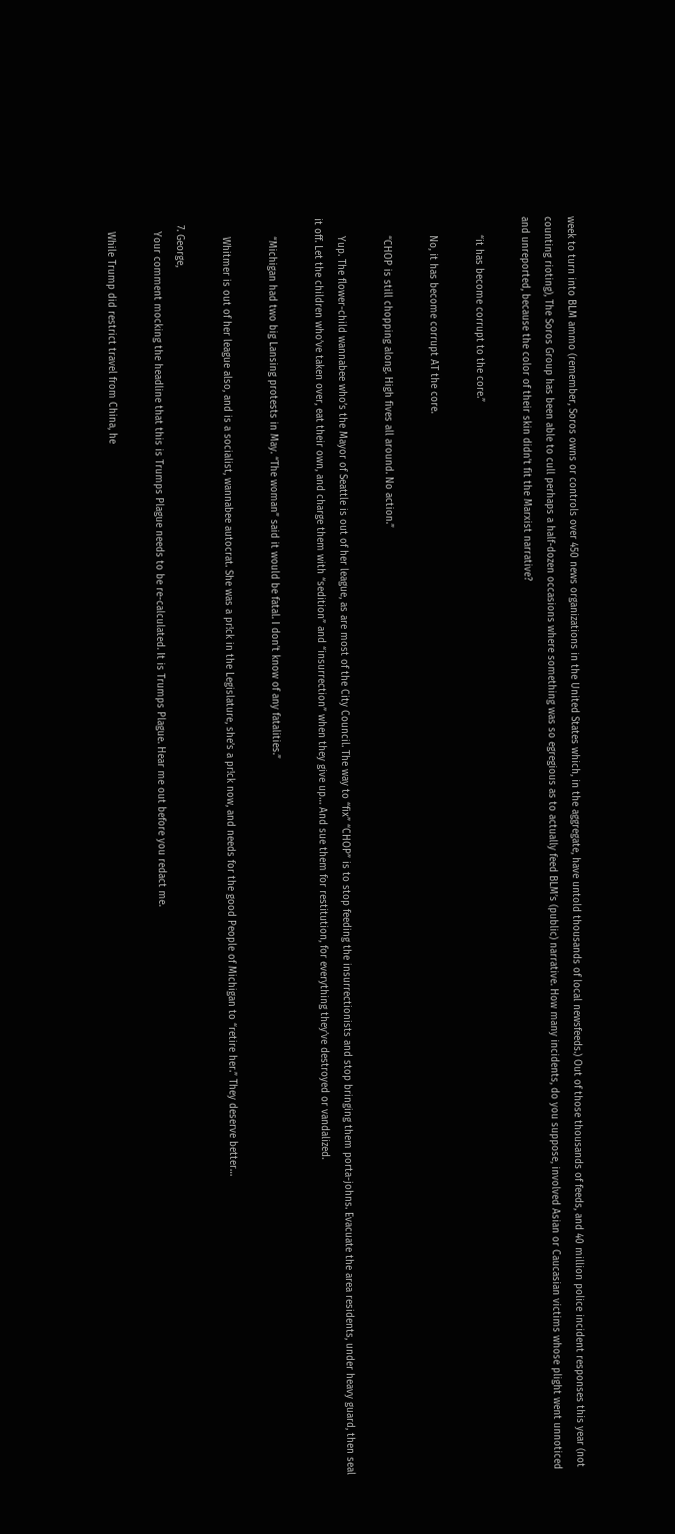week to turn into BLM ammo (remember, Soros owns or controls over 450 news organizations in the United States which, in the aggregate, have untold thousands of local newsfeeds.) Out of those thousands of feeds, and 40 million police incident responses this year (not counting rioting), The Soros Group has been able to cull perhaps a half-dozen occasions where something was so egregious as to actually feed BLM’s (public) narrative. How many incidents, do you suppose, involved Asian or Caucasian victims whose plight went unnoticed and unreported, because the color of their skin didn’t fit the Marxist narrative?

      “it has become corrupt to the core.”

      No, it has become corrupt AT the core.

      “CHOP is still chopping along. High fives all around. No action.”

      Yup. The flower-child wannabee who’s the Mayor of Seattle is out of her league, as are most of the City Council. The way to “fix” “CHOP” is to stop feeding the insurrectionists and stop bringing them porta-johns. Evacuate the area residents, under heavy guard, then seal it off. Let the children who’ve taken over, eat their own, and charge them with “sedition” and “insurrection” when they give up… And sue them for restitution, for everything they’ve destroyed or vandalized.

      “Michigan had two big Lansing protests in May. “The woman” said it would be fatal. I don’t know of any fatalities.”

      Whitmer is out of her league also, and is a socialist, wannabee autocrat. She was a pr!ck in the Legislature, she’s a pr!ck now, and needs for the good People of Michigan to “retire her.” They deserve better…

  7. George,
    Your comment mocking the headline that this is Trumps Plague needs to be re-calculated. It is Trumps Plague. Hear me out before you redact me.

    While Trump did restrict travel from China, he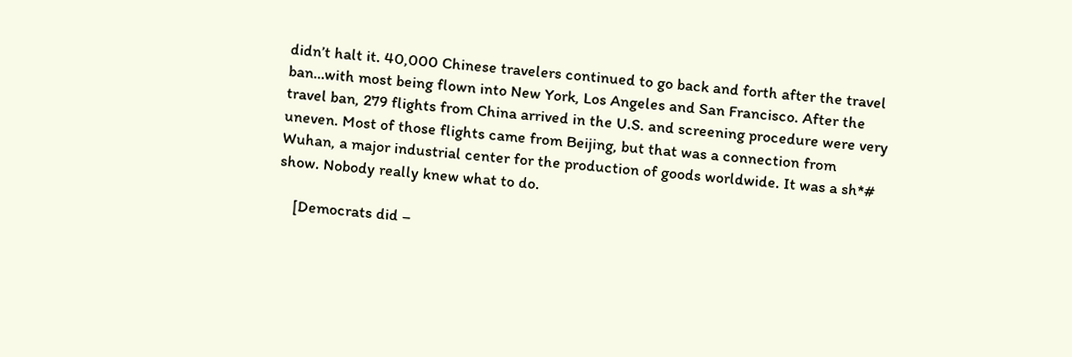didn’t halt it. 40,000 Chinese travelers continued to go back and forth after the travel ban…with most being flown into New York, Los Angeles and San Francisco. After the travel ban, 279 flights from China arrived in the U.S. and screening procedure were very uneven. Most of those flights came from Beijing, but that was a connection from Wuhan, a major industrial center for the production of goods worldwide. It was a sh*# show. Nobody really knew what to do.

    [Democrats did –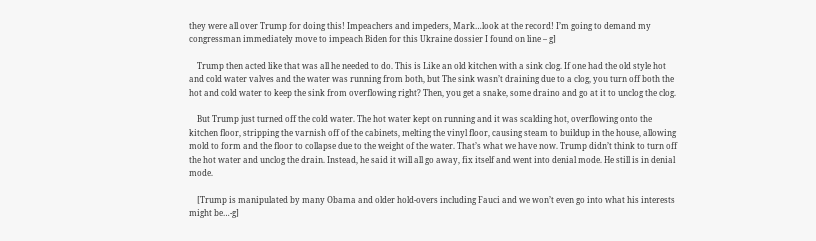they were all over Trump for doing this! Impeachers and impeders, Mark…look at the record! I’m going to demand my congressman immediately move to impeach Biden for this Ukraine dossier I found on line – g]

    Trump then acted like that was all he needed to do. This is Like an old kitchen with a sink clog. If one had the old style hot and cold water valves and the water was running from both, but The sink wasn’t draining due to a clog, you turn off both the hot and cold water to keep the sink from overflowing right? Then, you get a snake, some draino and go at it to unclog the clog.

    But Trump just turned off the cold water. The hot water kept on running and it was scalding hot, overflowing onto the kitchen floor, stripping the varnish off of the cabinets, melting the vinyl floor, causing steam to buildup in the house, allowing mold to form and the floor to collapse due to the weight of the water. That’s what we have now. Trump didn’t think to turn off the hot water and unclog the drain. Instead, he said it will all go away, fix itself and went into denial mode. He still is in denial mode.

    [Trump is manipulated by many Obama and older hold-overs including Fauci and we won’t even go into what his interests might be…-g]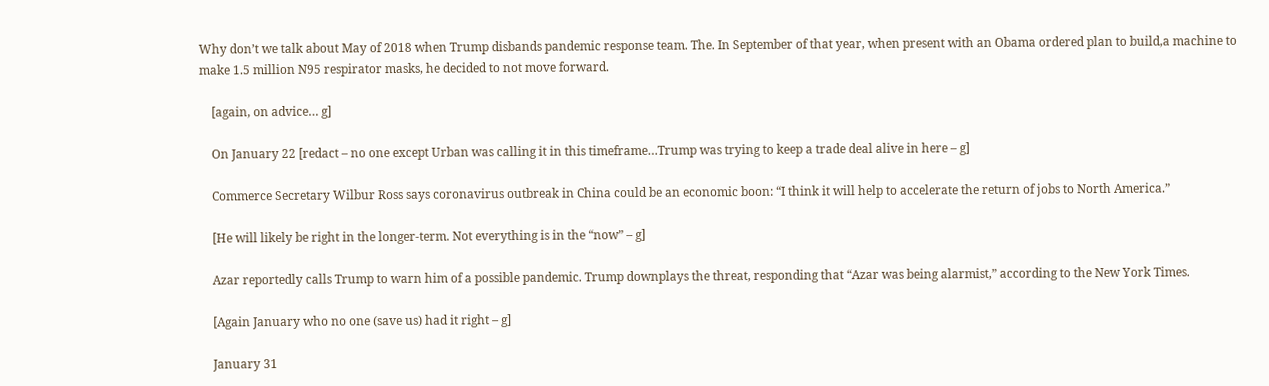Why don’t we talk about May of 2018 when Trump disbands pandemic response team. The. In September of that year, when present with an Obama ordered plan to build,a machine to make 1.5 million N95 respirator masks, he decided to not move forward.

    [again, on advice… g]

    On January 22 [redact – no one except Urban was calling it in this timeframe…Trump was trying to keep a trade deal alive in here – g]

    Commerce Secretary Wilbur Ross says coronavirus outbreak in China could be an economic boon: “I think it will help to accelerate the return of jobs to North America.”

    [He will likely be right in the longer-term. Not everything is in the “now” – g]

    Azar reportedly calls Trump to warn him of a possible pandemic. Trump downplays the threat, responding that “Azar was being alarmist,” according to the New York Times.

    [Again January who no one (save us) had it right – g]

    January 31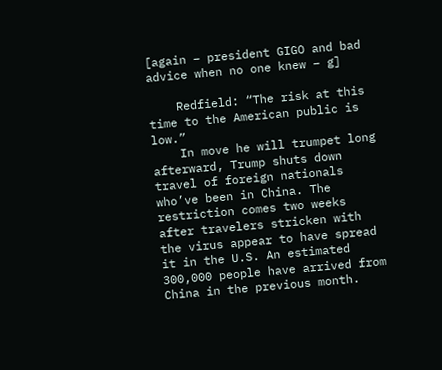[again – president GIGO and bad advice when no one knew – g]

    Redfield: “The risk at this time to the American public is low.”
    In move he will trumpet long afterward, Trump shuts down travel of foreign nationals who’ve been in China. The restriction comes two weeks after travelers stricken with the virus appear to have spread it in the U.S. An estimated 300,000 people have arrived from China in the previous month.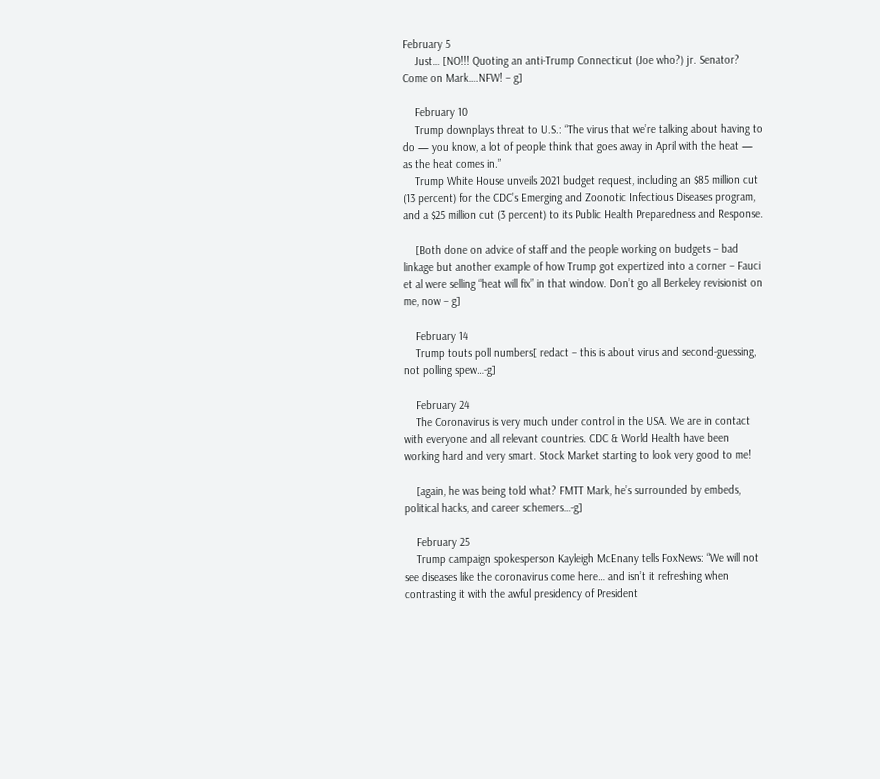February 5
    Just… [NO!!! Quoting an anti-Trump Connecticut (Joe who?) jr. Senator? Come on Mark….NFW! – g]

    February 10
    Trump downplays threat to U.S.: “The virus that we’re talking about having to do — you know, a lot of people think that goes away in April with the heat — as the heat comes in.”
    Trump White House unveils 2021 budget request, including an $85 million cut (13 percent) for the CDC’s Emerging and Zoonotic Infectious Diseases program, and a $25 million cut (3 percent) to its Public Health Preparedness and Response.

    [Both done on advice of staff and the people working on budgets – bad linkage but another example of how Trump got expertized into a corner – Fauci et al were selling “heat will fix” in that window. Don’t go all Berkeley revisionist on me, now – g]

    February 14
    Trump touts poll numbers[ redact – this is about virus and second-guessing, not polling spew…-g]

    February 24
    The Coronavirus is very much under control in the USA. We are in contact with everyone and all relevant countries. CDC & World Health have been working hard and very smart. Stock Market starting to look very good to me!

    [again, he was being told what? FMTT Mark, he’s surrounded by embeds, political hacks, and career schemers…-g]

    February 25
    Trump campaign spokesperson Kayleigh McEnany tells FoxNews: “We will not see diseases like the coronavirus come here… and isn’t it refreshing when contrasting it with the awful presidency of President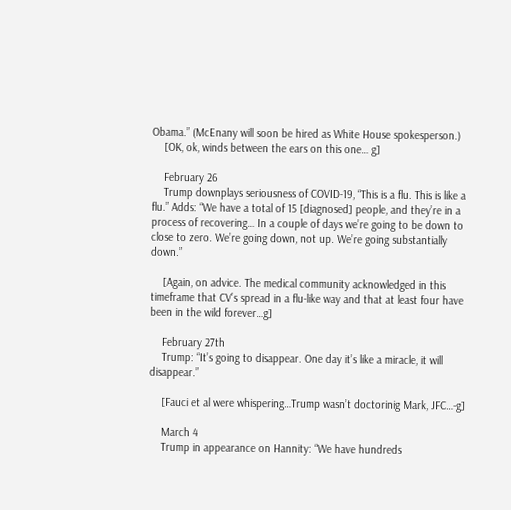Obama.” (McEnany will soon be hired as White House spokesperson.)
    [OK, ok, winds between the ears on this one… g]

    February 26
    Trump downplays seriousness of COVID-19, “This is a flu. This is like a flu.” Adds: “We have a total of 15 [diagnosed] people, and they’re in a process of recovering… In a couple of days we’re going to be down to close to zero. We’re going down, not up. We’re going substantially down.”

    [Again, on advice. The medical community acknowledged in this timeframe that CV’s spread in a flu-like way and that at least four have been in the wild forever…g]

    February 27th
    Trump: “It’s going to disappear. One day it’s like a miracle, it will disappear.”

    [Fauci et al were whispering…Trump wasn’t doctorinig Mark, JFC…-g]

    March 4
    Trump in appearance on Hannity: “We have hundreds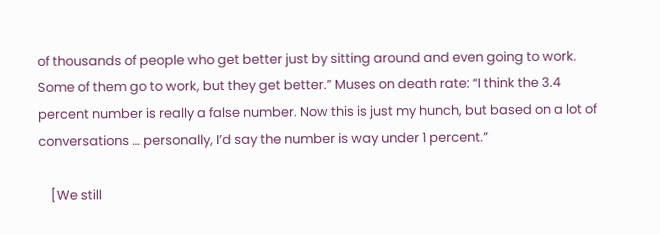of thousands of people who get better just by sitting around and even going to work. Some of them go to work, but they get better.” Muses on death rate: “I think the 3.4 percent number is really a false number. Now this is just my hunch, but based on a lot of conversations … personally, I’d say the number is way under 1 percent.”

    [We still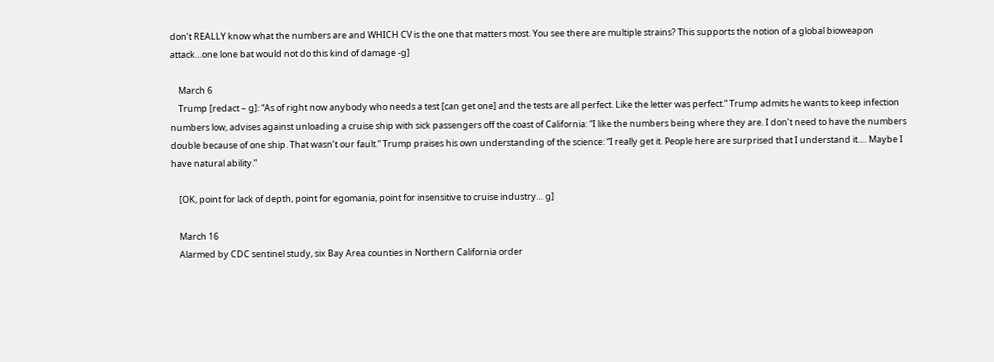don’t REALLY know what the numbers are and WHICH CV is the one that matters most. You see there are multiple strains? This supports the notion of a global bioweapon attack…one lone bat would not do this kind of damage -g]

    March 6
    Trump [redact – g]: “As of right now anybody who needs a test [can get one] and the tests are all perfect. Like the letter was perfect.” Trump admits he wants to keep infection numbers low, advises against unloading a cruise ship with sick passengers off the coast of California: “I like the numbers being where they are. I don’t need to have the numbers double because of one ship. That wasn’t our fault.” Trump praises his own understanding of the science: “I really get it. People here are surprised that I understand it…. Maybe I have natural ability.”

    [OK, point for lack of depth, point for egomania, point for insensitive to cruise industry… g]

    March 16
    Alarmed by CDC sentinel study, six Bay Area counties in Northern California order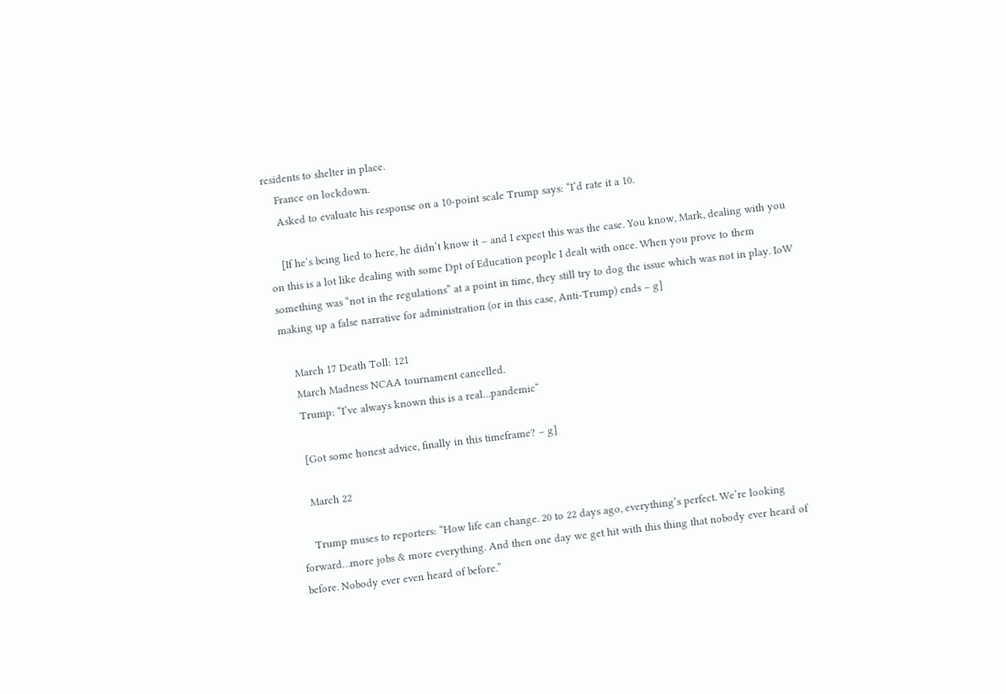residents to shelter in place.
    France on lockdown.
    Asked to evaluate his response on a 10-point scale Trump says: “I’d rate it a 10.

    [If he’s being lied to here, he didn’t know it – and I expect this was the case. You know, Mark, dealing with you on this is a lot like dealing with some Dpt of Education people I dealt with once. When you prove to them something was “not in the regulations” at a point in time, they still try to dog the issue which was not in play. IoW making up a false narrative for administration (or in this case, Anti-Trump) ends – g]

    March 17 Death Toll: 121
    March Madness NCAA tournament cancelled.
    Trump: “I’ve always known this is a real…pandemic“

    [Got some honest advice, finally in this timeframe? – g]

    March 22

    Trump muses to reporters: “How life can change. 20 to 22 days ago, everything’s perfect. We’re looking forward…more jobs & more everything. And then one day we get hit with this thing that nobody ever heard of before. Nobody ever even heard of before.”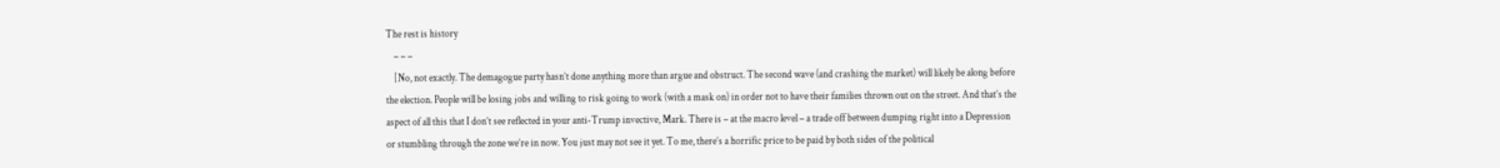The rest is history
    – – –
    [No, not exactly. The demagogue party hasn’t done anything more than argue and obstruct. The second wave (and crashing the market) will likely be along before the election. People will be losing jobs and willing to risk going to work (with a mask on) in order not to have their families thrown out on the street. And that’s the aspect of all this that I don’t see reflected in your anti-Trump invective, Mark. There is – at the macro level – a trade off between dumping right into a Depression or stumbling through the zone we’re in now. You just may not see it yet. To me, there’s a horrific price to be paid by both sides of the political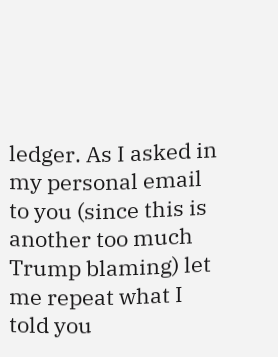ledger. As I asked in my personal email to you (since this is another too much Trump blaming) let me repeat what I told you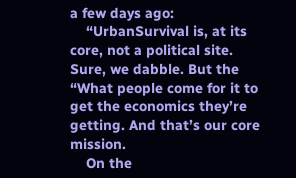a few days ago:
    “UrbanSurvival is, at its core, not a political site. Sure, we dabble. But the “What people come for it to get the economics they’re getting. And that’s our core mission.
    On the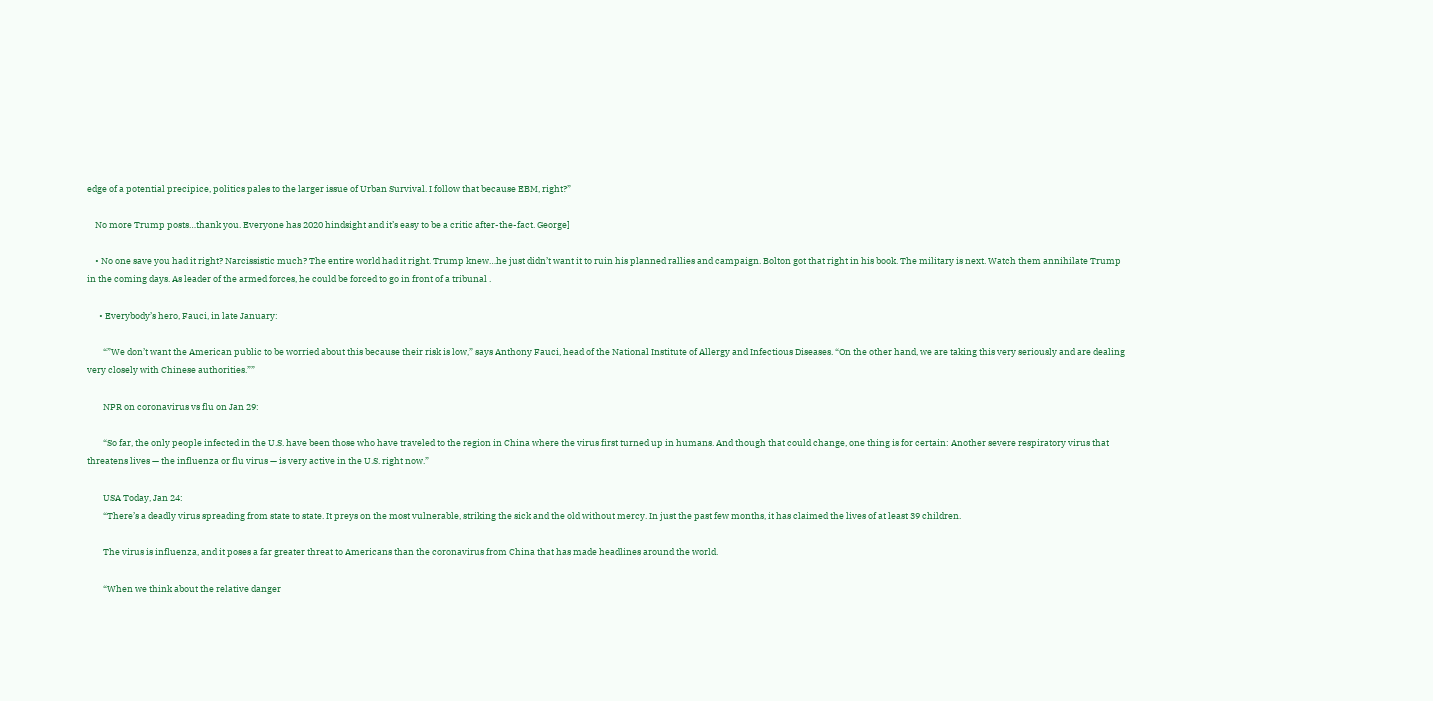edge of a potential precipice, politics pales to the larger issue of Urban Survival. I follow that because EBM, right?”

    No more Trump posts…thank you. Everyone has 2020 hindsight and it’s easy to be a critic after-the-fact. George]

    • No one save you had it right? Narcissistic much? The entire world had it right. Trump knew…he just didn’t want it to ruin his planned rallies and campaign. Bolton got that right in his book. The military is next. Watch them annihilate Trump in the coming days. As leader of the armed forces, he could be forced to go in front of a tribunal .

      • Everybody’s hero, Fauci, in late January:

        “”We don’t want the American public to be worried about this because their risk is low,” says Anthony Fauci, head of the National Institute of Allergy and Infectious Diseases. “On the other hand, we are taking this very seriously and are dealing very closely with Chinese authorities.””

        NPR on coronavirus vs flu on Jan 29:

        “So far, the only people infected in the U.S. have been those who have traveled to the region in China where the virus first turned up in humans. And though that could change, one thing is for certain: Another severe respiratory virus that threatens lives — the influenza or flu virus — is very active in the U.S. right now.”

        USA Today, Jan 24:
        “There’s a deadly virus spreading from state to state. It preys on the most vulnerable, striking the sick and the old without mercy. In just the past few months, it has claimed the lives of at least 39 children.

        The virus is influenza, and it poses a far greater threat to Americans than the coronavirus from China that has made headlines around the world.

        “When we think about the relative danger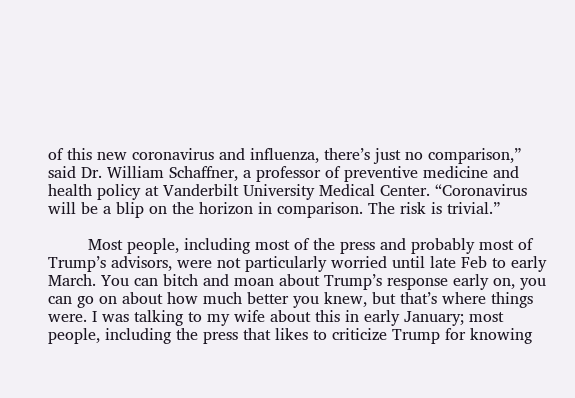of this new coronavirus and influenza, there’s just no comparison,” said Dr. William Schaffner, a professor of preventive medicine and health policy at Vanderbilt University Medical Center. “Coronavirus will be a blip on the horizon in comparison. The risk is trivial.”

        Most people, including most of the press and probably most of Trump’s advisors, were not particularly worried until late Feb to early March. You can bitch and moan about Trump’s response early on, you can go on about how much better you knew, but that’s where things were. I was talking to my wife about this in early January; most people, including the press that likes to criticize Trump for knowing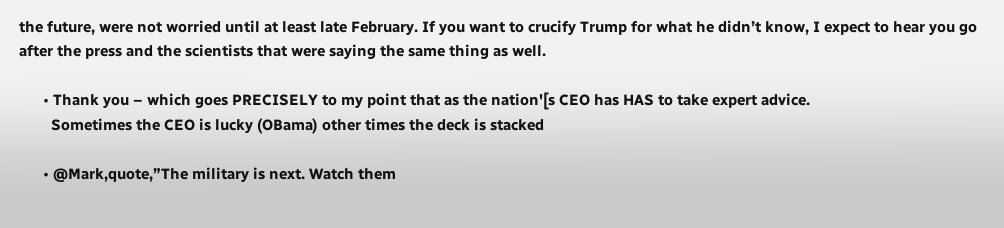the future, were not worried until at least late February. If you want to crucify Trump for what he didn’t know, I expect to hear you go after the press and the scientists that were saying the same thing as well.

      • Thank you – which goes PRECISELY to my point that as the nation'[s CEO has HAS to take expert advice.
        Sometimes the CEO is lucky (OBama) other times the deck is stacked

      • @Mark,quote,”The military is next. Watch them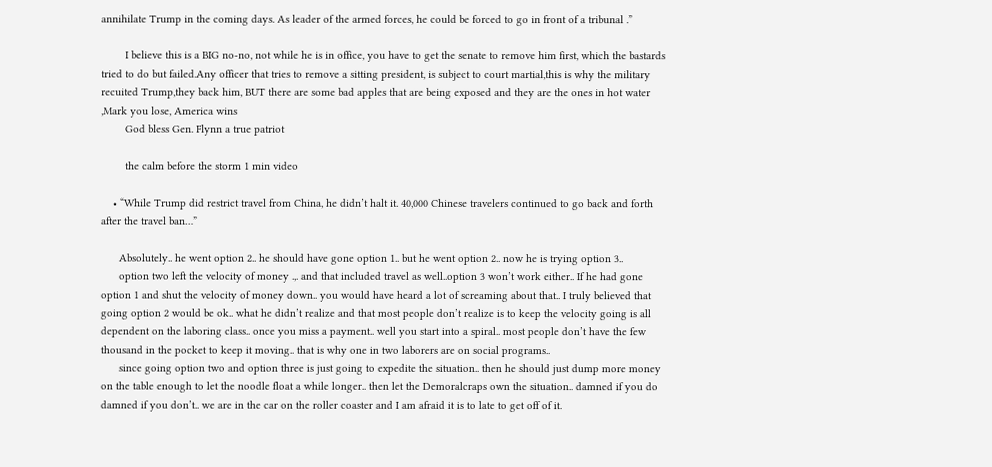annihilate Trump in the coming days. As leader of the armed forces, he could be forced to go in front of a tribunal .”

        I believe this is a BIG no-no, not while he is in office, you have to get the senate to remove him first, which the bastards tried to do but failed.Any officer that tries to remove a sitting president, is subject to court martial,this is why the military recuited Trump,they back him, BUT there are some bad apples that are being exposed and they are the ones in hot water ,Mark you lose, America wins
        God bless Gen. Flynn a true patriot

        the calm before the storm 1 min video

    • “While Trump did restrict travel from China, he didn’t halt it. 40,000 Chinese travelers continued to go back and forth after the travel ban…”

      Absolutely.. he went option 2.. he should have gone option 1.. but he went option 2.. now he is trying option 3..
      option two left the velocity of money .,. and that included travel as well..option 3 won’t work either.. If he had gone option 1 and shut the velocity of money down.. you would have heard a lot of screaming about that.. I truly believed that going option 2 would be ok.. what he didn’t realize and that most people don’t realize is to keep the velocity going is all dependent on the laboring class.. once you miss a payment.. well you start into a spiral.. most people don’t have the few thousand in the pocket to keep it moving.. that is why one in two laborers are on social programs..
      since going option two and option three is just going to expedite the situation.. then he should just dump more money on the table enough to let the noodle float a while longer.. then let the Demoralcraps own the situation.. damned if you do damned if you don’t.. we are in the car on the roller coaster and I am afraid it is to late to get off of it.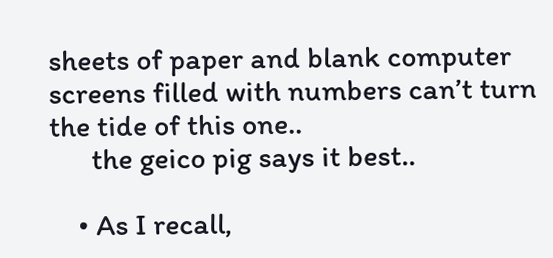sheets of paper and blank computer screens filled with numbers can’t turn the tide of this one..
      the geico pig says it best..

    • As I recall,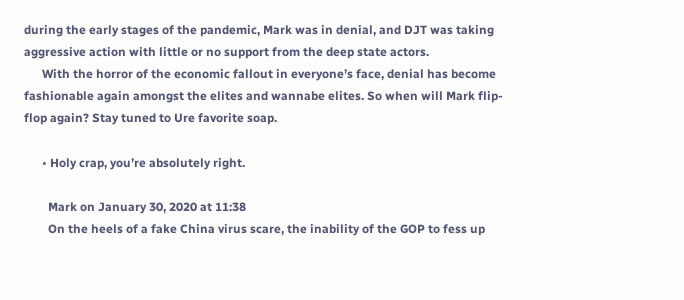during the early stages of the pandemic, Mark was in denial, and DJT was taking aggressive action with little or no support from the deep state actors.
      With the horror of the economic fallout in everyone’s face, denial has become fashionable again amongst the elites and wannabe elites. So when will Mark flip-flop again? Stay tuned to Ure favorite soap.

      • Holy crap, you’re absolutely right.

        Mark on January 30, 2020 at 11:38
        On the heels of a fake China virus scare, the inability of the GOP to fess up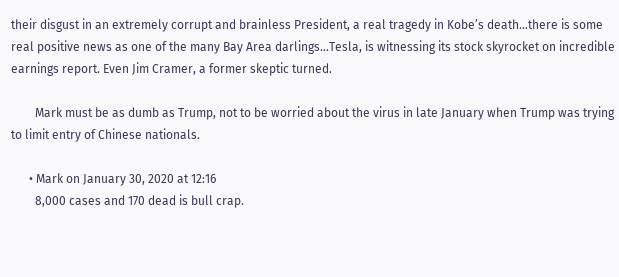their disgust in an extremely corrupt and brainless President, a real tragedy in Kobe’s death…there is some real positive news as one of the many Bay Area darlings…Tesla, is witnessing its stock skyrocket on incredible earnings report. Even Jim Cramer, a former skeptic turned.

        Mark must be as dumb as Trump, not to be worried about the virus in late January when Trump was trying to limit entry of Chinese nationals.

      • Mark on January 30, 2020 at 12:16
        8,000 cases and 170 dead is bull crap.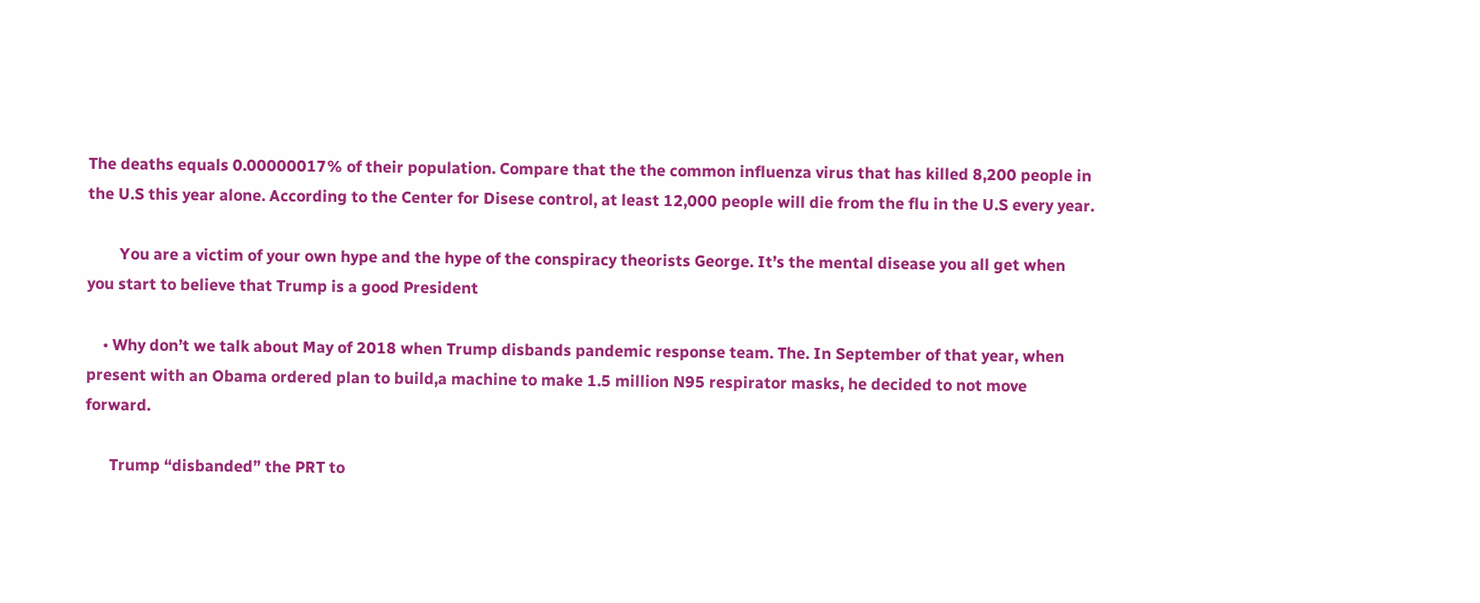The deaths equals 0.00000017% of their population. Compare that the the common influenza virus that has killed 8,200 people in the U.S this year alone. According to the Center for Disese control, at least 12,000 people will die from the flu in the U.S every year.

        You are a victim of your own hype and the hype of the conspiracy theorists George. It’s the mental disease you all get when you start to believe that Trump is a good President

    • Why don’t we talk about May of 2018 when Trump disbands pandemic response team. The. In September of that year, when present with an Obama ordered plan to build,a machine to make 1.5 million N95 respirator masks, he decided to not move forward.

      Trump “disbanded” the PRT to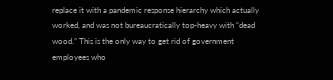replace it with a pandemic response hierarchy which actually worked, and was not bureaucratically top-heavy with “dead wood.” This is the only way to get rid of government employees who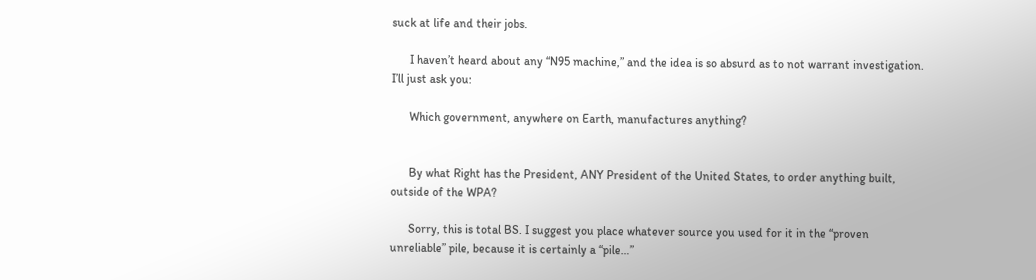suck at life and their jobs.

      I haven’t heard about any “N95 machine,” and the idea is so absurd as to not warrant investigation. I’ll just ask you:

      Which government, anywhere on Earth, manufactures anything?


      By what Right has the President, ANY President of the United States, to order anything built, outside of the WPA?

      Sorry, this is total BS. I suggest you place whatever source you used for it in the “proven unreliable” pile, because it is certainly a “pile…”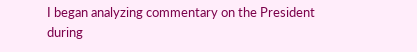I began analyzing commentary on the President during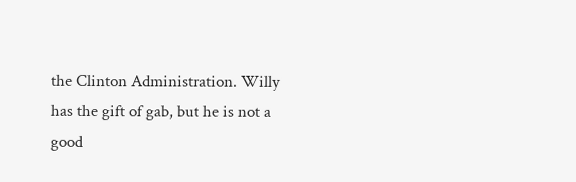the Clinton Administration. Willy has the gift of gab, but he is not a good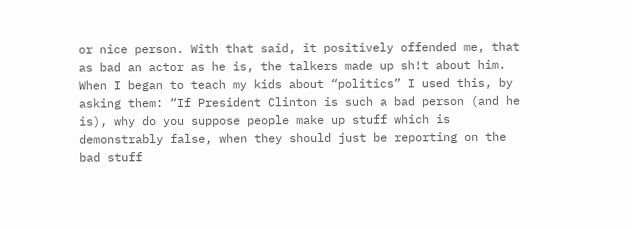or nice person. With that said, it positively offended me, that as bad an actor as he is, the talkers made up sh!t about him. When I began to teach my kids about “politics” I used this, by asking them: “If President Clinton is such a bad person (and he is), why do you suppose people make up stuff which is demonstrably false, when they should just be reporting on the bad stuff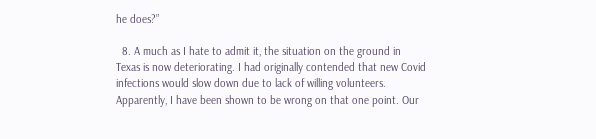he does?”

  8. A much as I hate to admit it, the situation on the ground in Texas is now deteriorating. I had originally contended that new Covid infections would slow down due to lack of willing volunteers. Apparently, I have been shown to be wrong on that one point. Our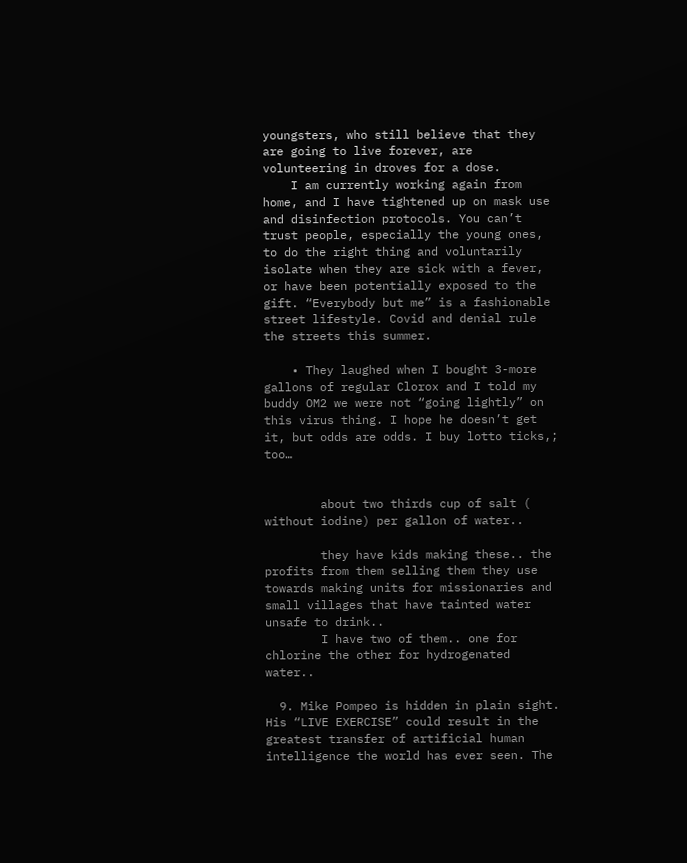youngsters, who still believe that they are going to live forever, are volunteering in droves for a dose.
    I am currently working again from home, and I have tightened up on mask use and disinfection protocols. You can’t trust people, especially the young ones, to do the right thing and voluntarily isolate when they are sick with a fever, or have been potentially exposed to the gift. “Everybody but me” is a fashionable street lifestyle. Covid and denial rule the streets this summer.

    • They laughed when I bought 3-more gallons of regular Clorox and I told my buddy OM2 we were not “going lightly” on this virus thing. I hope he doesn’t get it, but odds are odds. I buy lotto ticks,; too…


        about two thirds cup of salt ( without iodine) per gallon of water..

        they have kids making these.. the profits from them selling them they use towards making units for missionaries and small villages that have tainted water unsafe to drink..
        I have two of them.. one for chlorine the other for hydrogenated water..

  9. Mike Pompeo is hidden in plain sight. His “LIVE EXERCISE” could result in the greatest transfer of artificial human intelligence the world has ever seen. The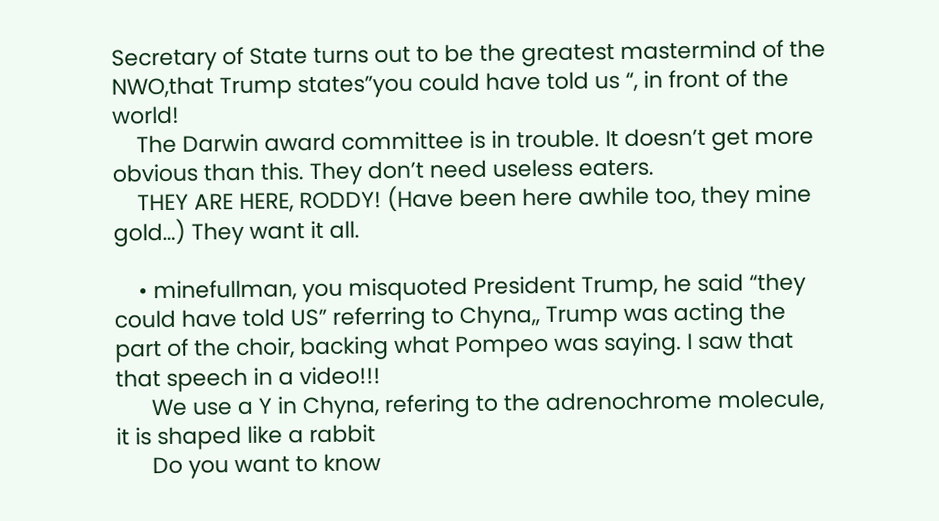Secretary of State turns out to be the greatest mastermind of the NWO,that Trump states”you could have told us “, in front of the world!
    The Darwin award committee is in trouble. It doesn’t get more obvious than this. They don’t need useless eaters.
    THEY ARE HERE, RODDY! (Have been here awhile too, they mine gold…) They want it all.

    • minefullman, you misquoted President Trump, he said “they could have told US” referring to Chyna,, Trump was acting the part of the choir, backing what Pompeo was saying. I saw that that speech in a video!!!
      We use a Y in Chyna, refering to the adrenochrome molecule, it is shaped like a rabbit
      Do you want to know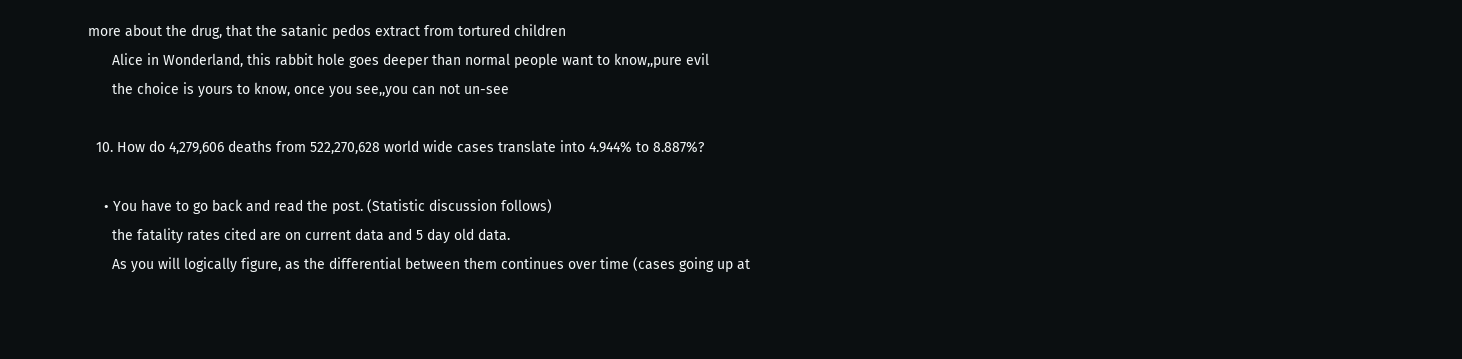more about the drug, that the satanic pedos extract from tortured children
      Alice in Wonderland, this rabbit hole goes deeper than normal people want to know,,pure evil
      the choice is yours to know, once you see,,you can not un-see

  10. How do 4,279,606 deaths from 522,270,628 world wide cases translate into 4.944% to 8.887%?

    • You have to go back and read the post. (Statistic discussion follows)
      the fatality rates cited are on current data and 5 day old data.
      As you will logically figure, as the differential between them continues over time (cases going up at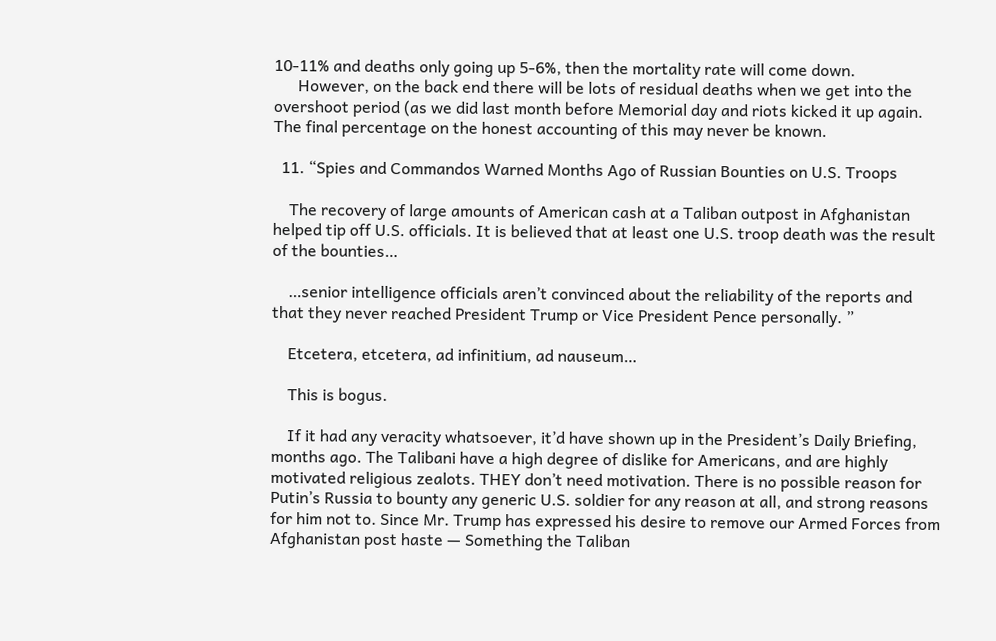10-11% and deaths only going up 5-6%, then the mortality rate will come down.
      However, on the back end there will be lots of residual deaths when we get into the overshoot period (as we did last month before Memorial day and riots kicked it up again. The final percentage on the honest accounting of this may never be known.

  11. “Spies and Commandos Warned Months Ago of Russian Bounties on U.S. Troops

    The recovery of large amounts of American cash at a Taliban outpost in Afghanistan helped tip off U.S. officials. It is believed that at least one U.S. troop death was the result of the bounties…

    …senior intelligence officials aren’t convinced about the reliability of the reports and that they never reached President Trump or Vice President Pence personally. ”

    Etcetera, etcetera, ad infinitium, ad nauseum…

    This is bogus.

    If it had any veracity whatsoever, it’d have shown up in the President’s Daily Briefing, months ago. The Talibani have a high degree of dislike for Americans, and are highly motivated religious zealots. THEY don’t need motivation. There is no possible reason for Putin’s Russia to bounty any generic U.S. soldier for any reason at all, and strong reasons for him not to. Since Mr. Trump has expressed his desire to remove our Armed Forces from Afghanistan post haste — Something the Taliban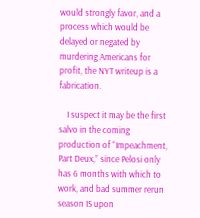would strongly favor, and a process which would be delayed or negated by murdering Americans for profit, the NYT writeup is a fabrication.

    I suspect it may be the first salvo in the coming production of “Impeachment, Part Deux,” since Pelosi only has 6 months with which to work, and bad summer rerun season IS upon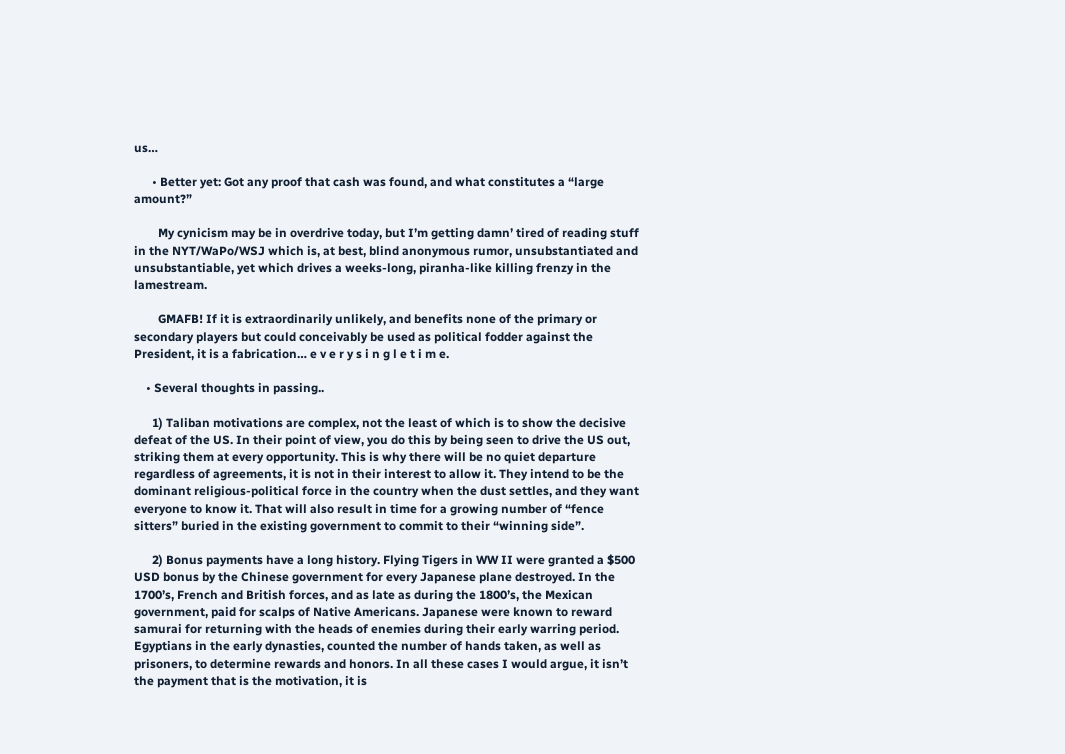us…

      • Better yet: Got any proof that cash was found, and what constitutes a “large amount?”

        My cynicism may be in overdrive today, but I’m getting damn’ tired of reading stuff in the NYT/WaPo/WSJ which is, at best, blind anonymous rumor, unsubstantiated and unsubstantiable, yet which drives a weeks-long, piranha-like killing frenzy in the lamestream.

        GMAFB! If it is extraordinarily unlikely, and benefits none of the primary or secondary players but could conceivably be used as political fodder against the President, it is a fabrication… e v e r y s i n g l e t i m e.

    • Several thoughts in passing..

      1) Taliban motivations are complex, not the least of which is to show the decisive defeat of the US. In their point of view, you do this by being seen to drive the US out, striking them at every opportunity. This is why there will be no quiet departure regardless of agreements, it is not in their interest to allow it. They intend to be the dominant religious-political force in the country when the dust settles, and they want everyone to know it. That will also result in time for a growing number of “fence sitters” buried in the existing government to commit to their “winning side”.

      2) Bonus payments have a long history. Flying Tigers in WW II were granted a $500 USD bonus by the Chinese government for every Japanese plane destroyed. In the 1700’s, French and British forces, and as late as during the 1800’s, the Mexican government, paid for scalps of Native Americans. Japanese were known to reward samurai for returning with the heads of enemies during their early warring period. Egyptians in the early dynasties, counted the number of hands taken, as well as prisoners, to determine rewards and honors. In all these cases I would argue, it isn’t the payment that is the motivation, it is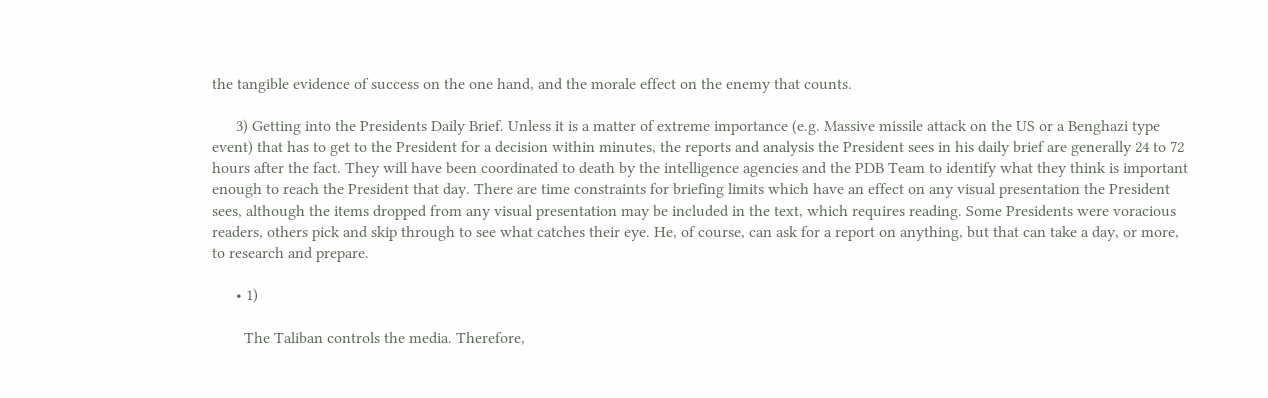the tangible evidence of success on the one hand, and the morale effect on the enemy that counts.

      3) Getting into the Presidents Daily Brief. Unless it is a matter of extreme importance (e.g. Massive missile attack on the US or a Benghazi type event) that has to get to the President for a decision within minutes, the reports and analysis the President sees in his daily brief are generally 24 to 72 hours after the fact. They will have been coordinated to death by the intelligence agencies and the PDB Team to identify what they think is important enough to reach the President that day. There are time constraints for briefing limits which have an effect on any visual presentation the President sees, although the items dropped from any visual presentation may be included in the text, which requires reading. Some Presidents were voracious readers, others pick and skip through to see what catches their eye. He, of course, can ask for a report on anything, but that can take a day, or more, to research and prepare.

      • 1)

        The Taliban controls the media. Therefore,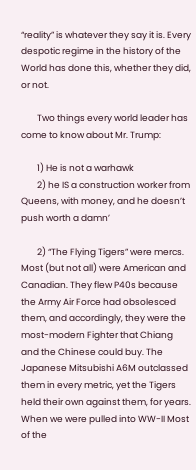“reality” is whatever they say it is. Every despotic regime in the history of the World has done this, whether they did, or not.

        Two things every world leader has come to know about Mr. Trump:

        1) He is not a warhawk
        2) he IS a construction worker from Queens, with money, and he doesn’t push worth a damn’

        2) “The Flying Tigers” were mercs. Most (but not all) were American and Canadian. They flew P40s because the Army Air Force had obsolesced them, and accordingly, they were the most-modern Fighter that Chiang and the Chinese could buy. The Japanese Mitsubishi A6M outclassed them in every metric, yet the Tigers held their own against them, for years. When we were pulled into WW-II Most of the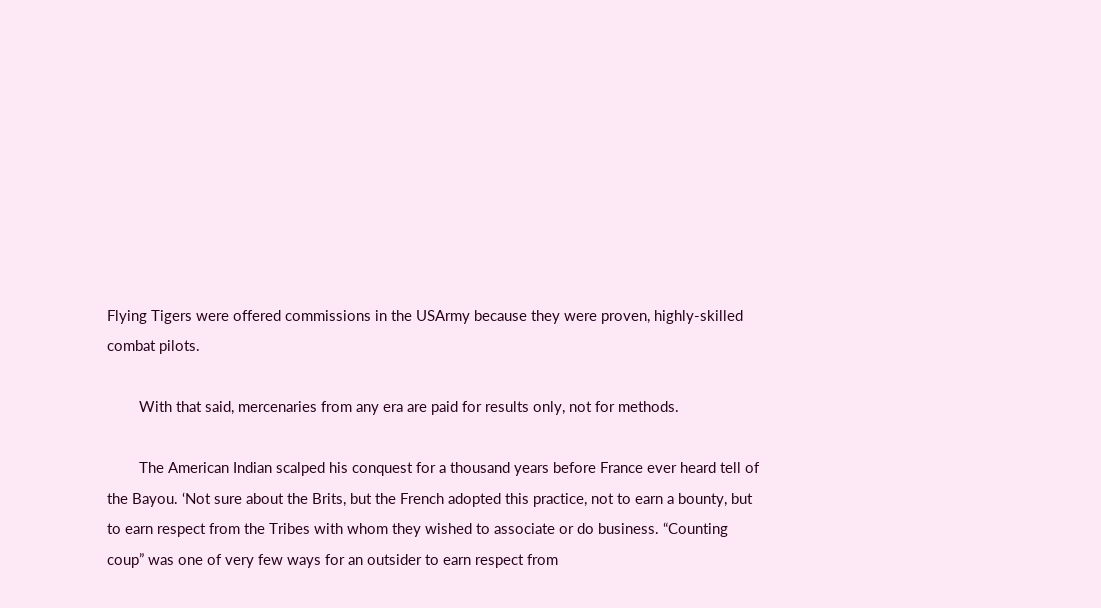Flying Tigers were offered commissions in the USArmy because they were proven, highly-skilled combat pilots.

        With that said, mercenaries from any era are paid for results only, not for methods.

        The American Indian scalped his conquest for a thousand years before France ever heard tell of the Bayou. ‘Not sure about the Brits, but the French adopted this practice, not to earn a bounty, but to earn respect from the Tribes with whom they wished to associate or do business. “Counting coup” was one of very few ways for an outsider to earn respect from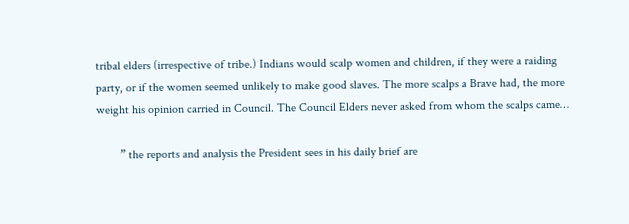tribal elders (irrespective of tribe.) Indians would scalp women and children, if they were a raiding party, or if the women seemed unlikely to make good slaves. The more scalps a Brave had, the more weight his opinion carried in Council. The Council Elders never asked from whom the scalps came…

        ” the reports and analysis the President sees in his daily brief are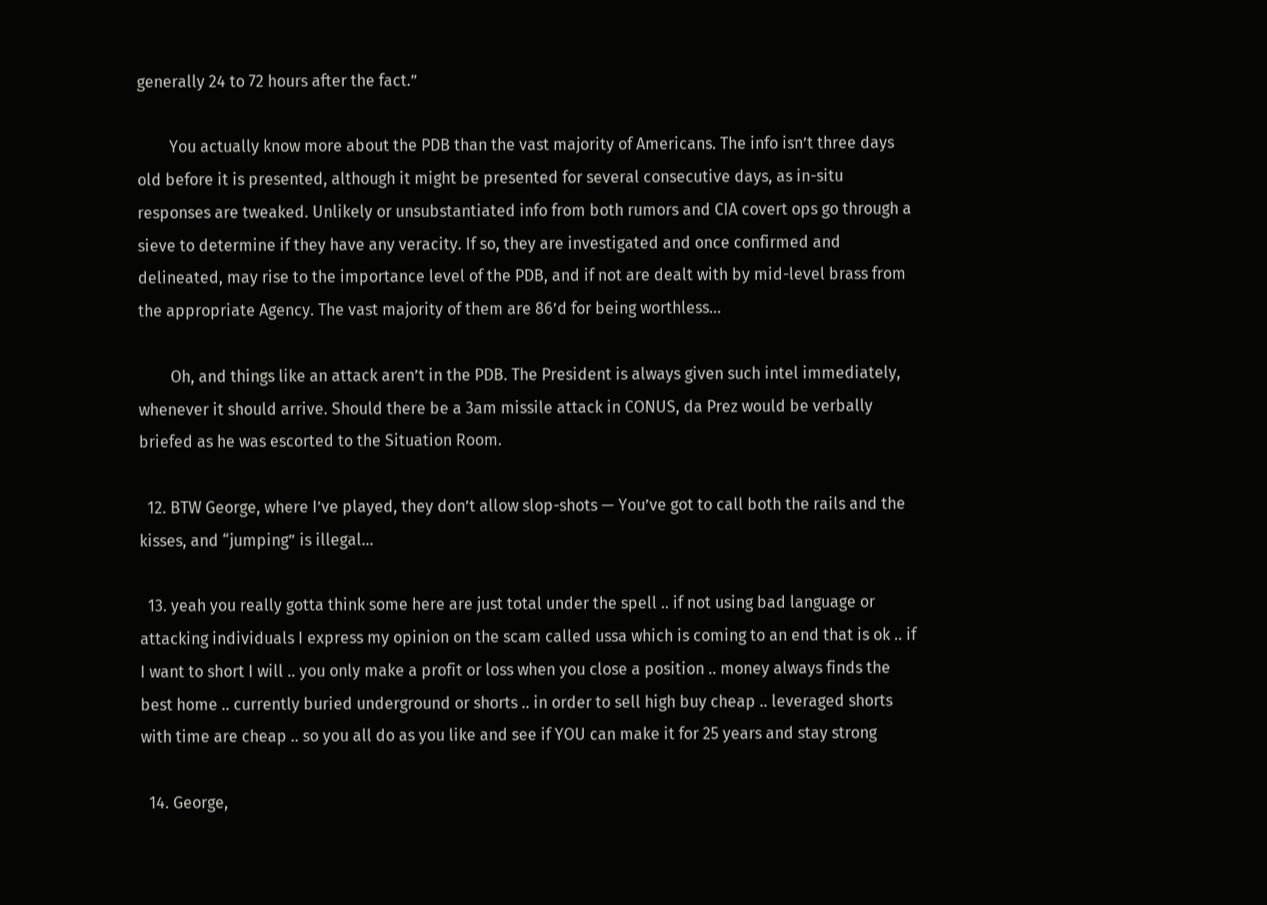generally 24 to 72 hours after the fact.”

        You actually know more about the PDB than the vast majority of Americans. The info isn’t three days old before it is presented, although it might be presented for several consecutive days, as in-situ responses are tweaked. Unlikely or unsubstantiated info from both rumors and CIA covert ops go through a sieve to determine if they have any veracity. If so, they are investigated and once confirmed and delineated, may rise to the importance level of the PDB, and if not are dealt with by mid-level brass from the appropriate Agency. The vast majority of them are 86’d for being worthless…

        Oh, and things like an attack aren’t in the PDB. The President is always given such intel immediately, whenever it should arrive. Should there be a 3am missile attack in CONUS, da Prez would be verbally briefed as he was escorted to the Situation Room.

  12. BTW George, where I’ve played, they don’t allow slop-shots — You’ve got to call both the rails and the kisses, and “jumping” is illegal…

  13. yeah you really gotta think some here are just total under the spell .. if not using bad language or attacking individuals I express my opinion on the scam called ussa which is coming to an end that is ok .. if I want to short I will .. you only make a profit or loss when you close a position .. money always finds the best home .. currently buried underground or shorts .. in order to sell high buy cheap .. leveraged shorts with time are cheap .. so you all do as you like and see if YOU can make it for 25 years and stay strong

  14. George,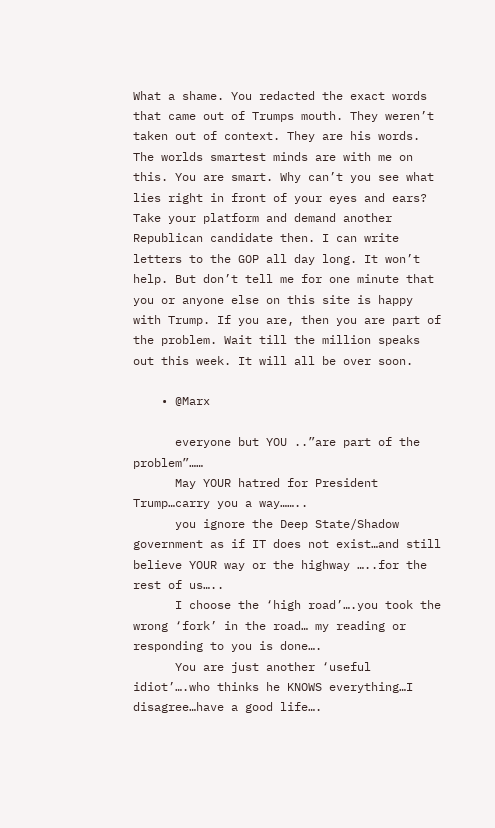What a shame. You redacted the exact words that came out of Trumps mouth. They weren’t taken out of context. They are his words. The worlds smartest minds are with me on this. You are smart. Why can’t you see what lies right in front of your eyes and ears? Take your platform and demand another Republican candidate then. I can write letters to the GOP all day long. It won’t help. But don’t tell me for one minute that you or anyone else on this site is happy with Trump. If you are, then you are part of the problem. Wait till the million speaks out this week. It will all be over soon.

    • @Marx

      everyone but YOU ..”are part of the problem”……
      May YOUR hatred for President Trump…carry you a way……..
      you ignore the Deep State/Shadow government as if IT does not exist…and still believe YOUR way or the highway …..for the rest of us…..
      I choose the ‘high road’….you took the wrong ‘fork’ in the road… my reading or responding to you is done….
      You are just another ‘useful idiot’….who thinks he KNOWS everything…I disagree…have a good life….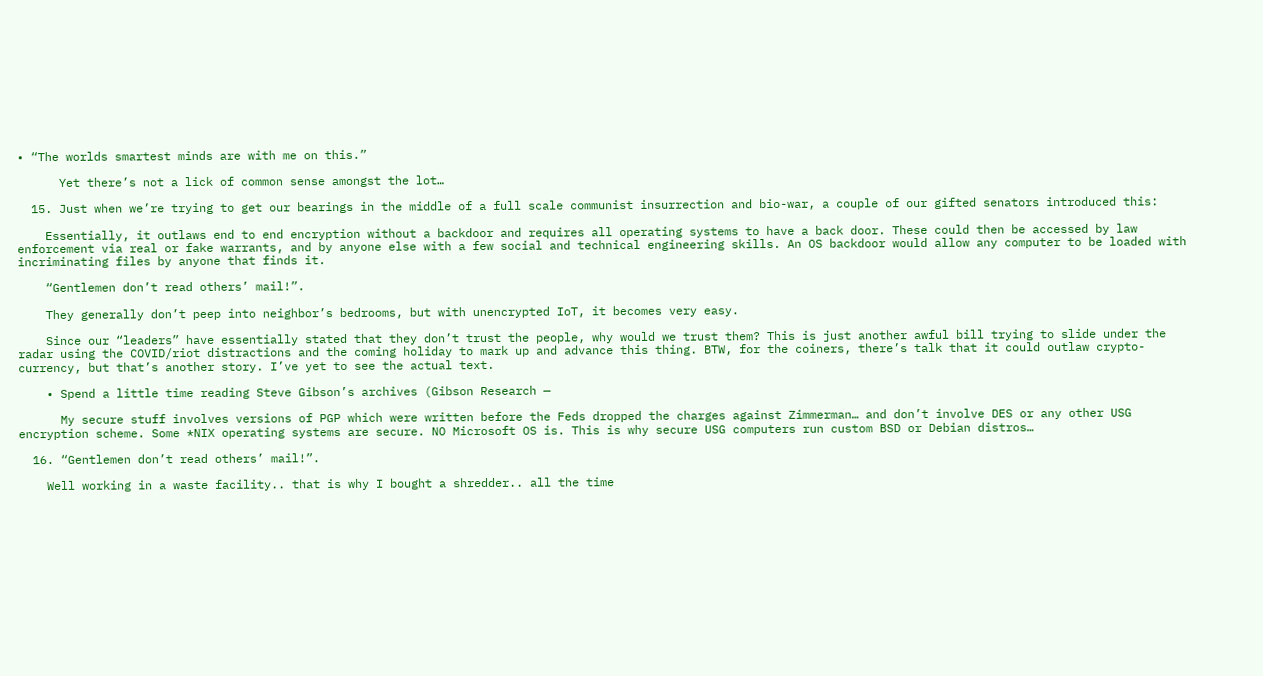• “The worlds smartest minds are with me on this.”

      Yet there’s not a lick of common sense amongst the lot…

  15. Just when we’re trying to get our bearings in the middle of a full scale communist insurrection and bio-war, a couple of our gifted senators introduced this:

    Essentially, it outlaws end to end encryption without a backdoor and requires all operating systems to have a back door. These could then be accessed by law enforcement via real or fake warrants, and by anyone else with a few social and technical engineering skills. An OS backdoor would allow any computer to be loaded with incriminating files by anyone that finds it.

    “Gentlemen don’t read others’ mail!”.

    They generally don’t peep into neighbor’s bedrooms, but with unencrypted IoT, it becomes very easy.

    Since our “leaders” have essentially stated that they don’t trust the people, why would we trust them? This is just another awful bill trying to slide under the radar using the COVID/riot distractions and the coming holiday to mark up and advance this thing. BTW, for the coiners, there’s talk that it could outlaw crypto-currency, but that’s another story. I’ve yet to see the actual text.

    • Spend a little time reading Steve Gibson’s archives (Gibson Research —

      My secure stuff involves versions of PGP which were written before the Feds dropped the charges against Zimmerman… and don’t involve DES or any other USG encryption scheme. Some *NIX operating systems are secure. NO Microsoft OS is. This is why secure USG computers run custom BSD or Debian distros…

  16. “Gentlemen don’t read others’ mail!”.

    Well working in a waste facility.. that is why I bought a shredder.. all the time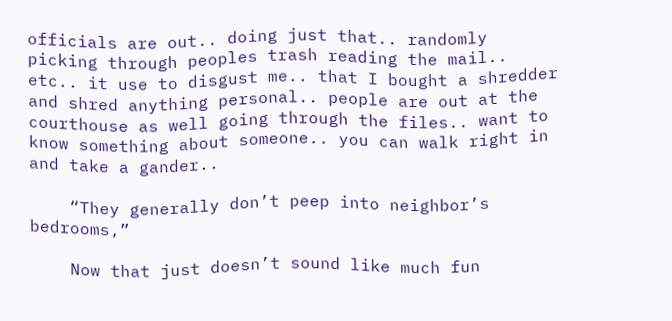officials are out.. doing just that.. randomly picking through peoples trash reading the mail.. etc.. it use to disgust me.. that I bought a shredder and shred anything personal.. people are out at the courthouse as well going through the files.. want to know something about someone.. you can walk right in and take a gander..

    “They generally don’t peep into neighbor’s bedrooms,”

    Now that just doesn’t sound like much fun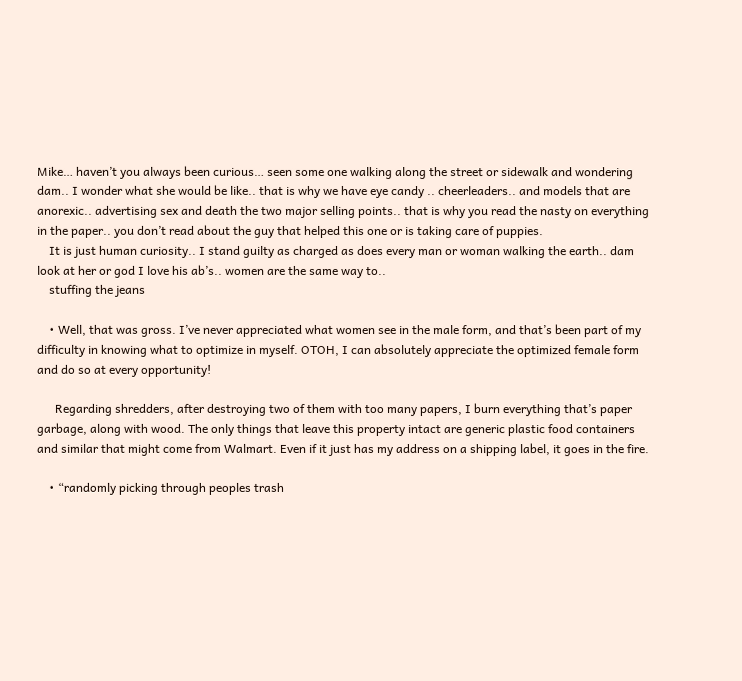Mike… haven’t you always been curious… seen some one walking along the street or sidewalk and wondering dam.. I wonder what she would be like.. that is why we have eye candy .. cheerleaders.. and models that are anorexic.. advertising sex and death the two major selling points.. that is why you read the nasty on everything in the paper.. you don’t read about the guy that helped this one or is taking care of puppies.
    It is just human curiosity.. I stand guilty as charged as does every man or woman walking the earth.. dam look at her or god I love his ab’s.. women are the same way to..
    stuffing the jeans

    • Well, that was gross. I’ve never appreciated what women see in the male form, and that’s been part of my difficulty in knowing what to optimize in myself. OTOH, I can absolutely appreciate the optimized female form and do so at every opportunity!

      Regarding shredders, after destroying two of them with too many papers, I burn everything that’s paper garbage, along with wood. The only things that leave this property intact are generic plastic food containers and similar that might come from Walmart. Even if it just has my address on a shipping label, it goes in the fire.

    • “randomly picking through peoples trash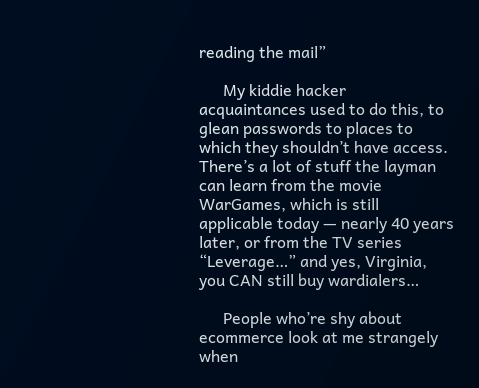reading the mail”

      My kiddie hacker acquaintances used to do this, to glean passwords to places to which they shouldn’t have access. There’s a lot of stuff the layman can learn from the movie WarGames, which is still applicable today — nearly 40 years later, or from the TV series “Leverage…” and yes, Virginia, you CAN still buy wardialers…

      People who’re shy about ecommerce look at me strangely when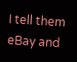I tell them eBay and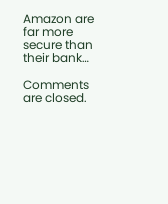Amazon are far more secure than their bank…

Comments are closed.